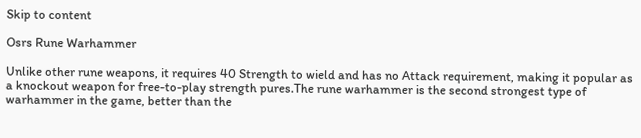Skip to content

Osrs Rune Warhammer

Unlike other rune weapons, it requires 40 Strength to wield and has no Attack requirement, making it popular as a knockout weapon for free-to-play strength pures.The rune warhammer is the second strongest type of warhammer in the game, better than the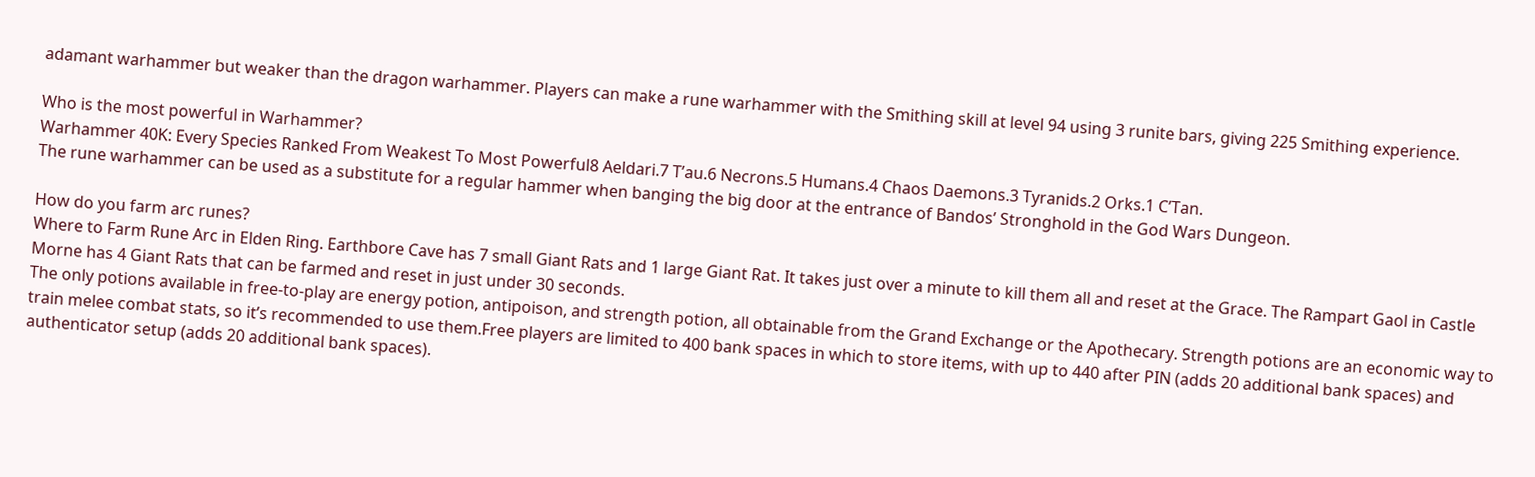adamant warhammer but weaker than the dragon warhammer. Players can make a rune warhammer with the Smithing skill at level 94 using 3 runite bars, giving 225 Smithing experience.

Who is the most powerful in Warhammer?
Warhammer 40K: Every Species Ranked From Weakest To Most Powerful8 Aeldari.7 T’au.6 Necrons.5 Humans.4 Chaos Daemons.3 Tyranids.2 Orks.1 C’Tan.
The rune warhammer can be used as a substitute for a regular hammer when banging the big door at the entrance of Bandos’ Stronghold in the God Wars Dungeon.

How do you farm arc runes?
Where to Farm Rune Arc in Elden Ring. Earthbore Cave has 7 small Giant Rats and 1 large Giant Rat. It takes just over a minute to kill them all and reset at the Grace. The Rampart Gaol in Castle Morne has 4 Giant Rats that can be farmed and reset in just under 30 seconds.
The only potions available in free-to-play are energy potion, antipoison, and strength potion, all obtainable from the Grand Exchange or the Apothecary. Strength potions are an economic way to train melee combat stats, so it’s recommended to use them.Free players are limited to 400 bank spaces in which to store items, with up to 440 after PIN (adds 20 additional bank spaces) and authenticator setup (adds 20 additional bank spaces).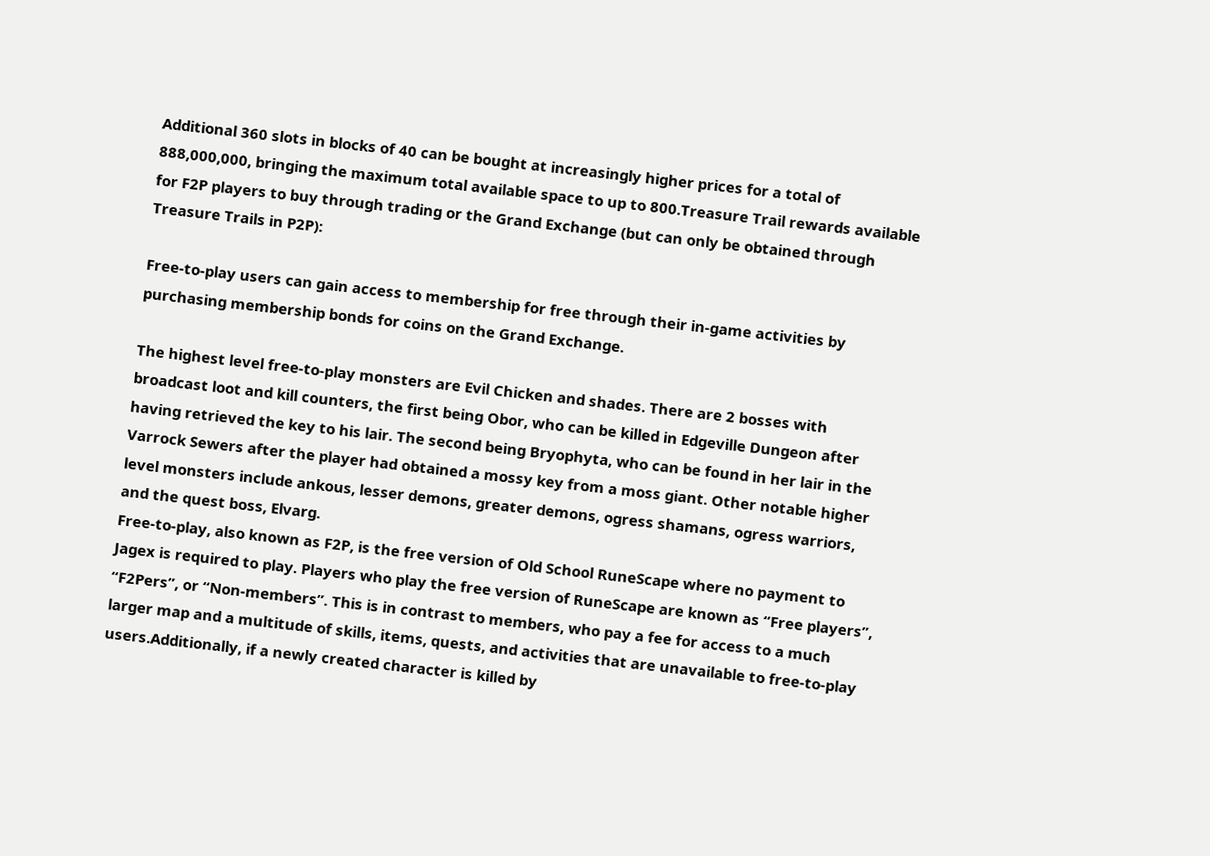Additional 360 slots in blocks of 40 can be bought at increasingly higher prices for a total of 888,000,000, bringing the maximum total available space to up to 800.Treasure Trail rewards available for F2P players to buy through trading or the Grand Exchange (but can only be obtained through Treasure Trails in P2P):

Free-to-play users can gain access to membership for free through their in-game activities by purchasing membership bonds for coins on the Grand Exchange.

The highest level free-to-play monsters are Evil Chicken and shades. There are 2 bosses with broadcast loot and kill counters, the first being Obor, who can be killed in Edgeville Dungeon after having retrieved the key to his lair. The second being Bryophyta, who can be found in her lair in the Varrock Sewers after the player had obtained a mossy key from a moss giant. Other notable higher level monsters include ankous, lesser demons, greater demons, ogress shamans, ogress warriors, and the quest boss, Elvarg.
Free-to-play, also known as F2P, is the free version of Old School RuneScape where no payment to Jagex is required to play. Players who play the free version of RuneScape are known as “Free players”, “F2Pers”, or “Non-members”. This is in contrast to members, who pay a fee for access to a much larger map and a multitude of skills, items, quests, and activities that are unavailable to free-to-play users.Additionally, if a newly created character is killed by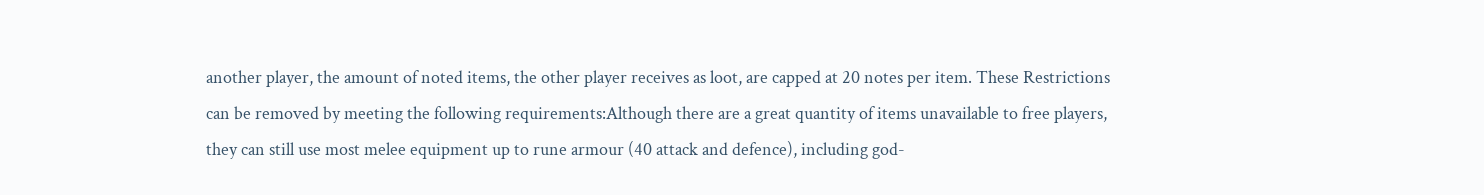another player, the amount of noted items, the other player receives as loot, are capped at 20 notes per item. These Restrictions can be removed by meeting the following requirements:Although there are a great quantity of items unavailable to free players, they can still use most melee equipment up to rune armour (40 attack and defence), including god-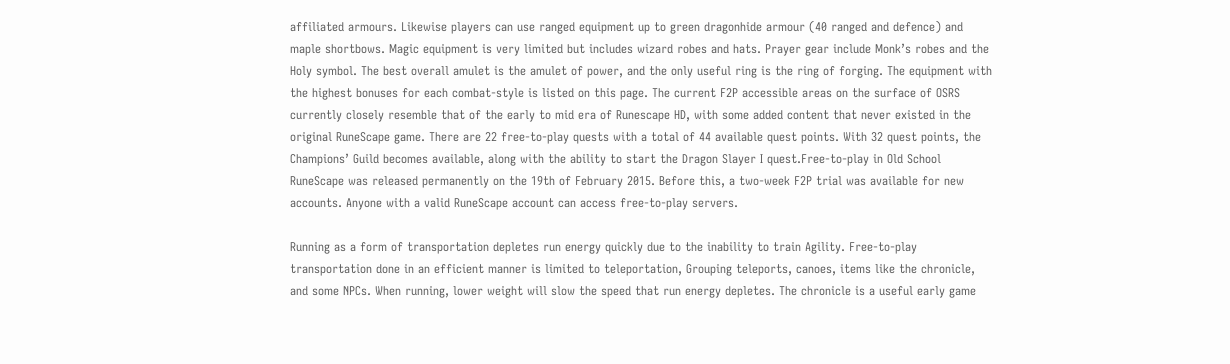affiliated armours. Likewise players can use ranged equipment up to green dragonhide armour (40 ranged and defence) and maple shortbows. Magic equipment is very limited but includes wizard robes and hats. Prayer gear include Monk’s robes and the Holy symbol. The best overall amulet is the amulet of power, and the only useful ring is the ring of forging. The equipment with the highest bonuses for each combat-style is listed on this page. The current F2P accessible areas on the surface of OSRS currently closely resemble that of the early to mid era of Runescape HD, with some added content that never existed in the original RuneScape game. There are 22 free-to-play quests with a total of 44 available quest points. With 32 quest points, the Champions’ Guild becomes available, along with the ability to start the Dragon Slayer I quest.Free-to-play in Old School RuneScape was released permanently on the 19th of February 2015. Before this, a two-week F2P trial was available for new accounts. Anyone with a valid RuneScape account can access free-to-play servers.

Running as a form of transportation depletes run energy quickly due to the inability to train Agility. Free-to-play transportation done in an efficient manner is limited to teleportation, Grouping teleports, canoes, items like the chronicle, and some NPCs. When running, lower weight will slow the speed that run energy depletes. The chronicle is a useful early game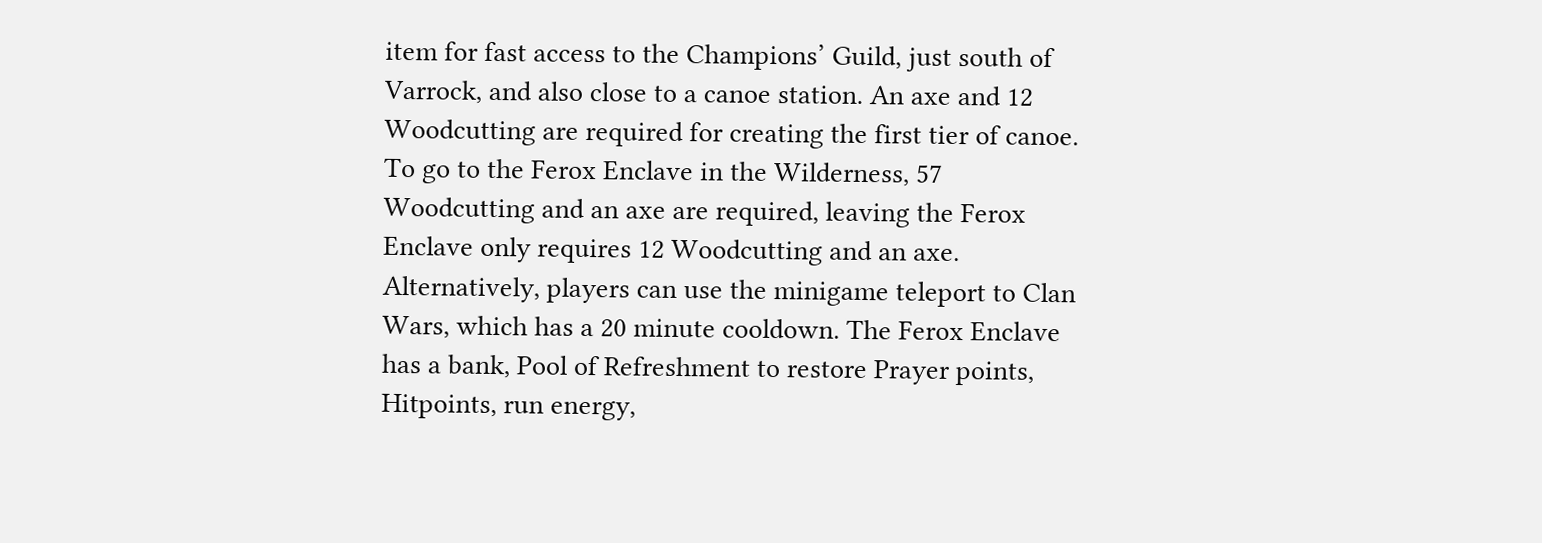item for fast access to the Champions’ Guild, just south of Varrock, and also close to a canoe station. An axe and 12 Woodcutting are required for creating the first tier of canoe. To go to the Ferox Enclave in the Wilderness, 57 Woodcutting and an axe are required, leaving the Ferox Enclave only requires 12 Woodcutting and an axe. Alternatively, players can use the minigame teleport to Clan Wars, which has a 20 minute cooldown. The Ferox Enclave has a bank, Pool of Refreshment to restore Prayer points, Hitpoints, run energy,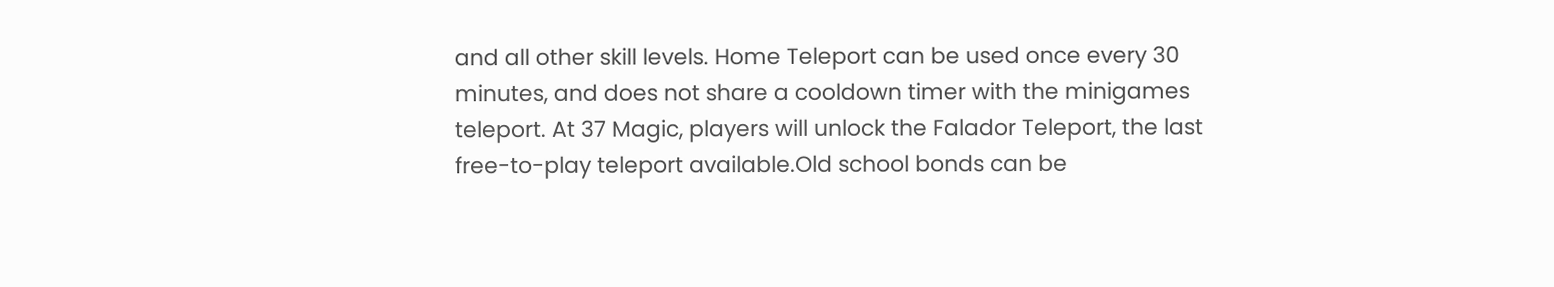and all other skill levels. Home Teleport can be used once every 30 minutes, and does not share a cooldown timer with the minigames teleport. At 37 Magic, players will unlock the Falador Teleport, the last free-to-play teleport available.Old school bonds can be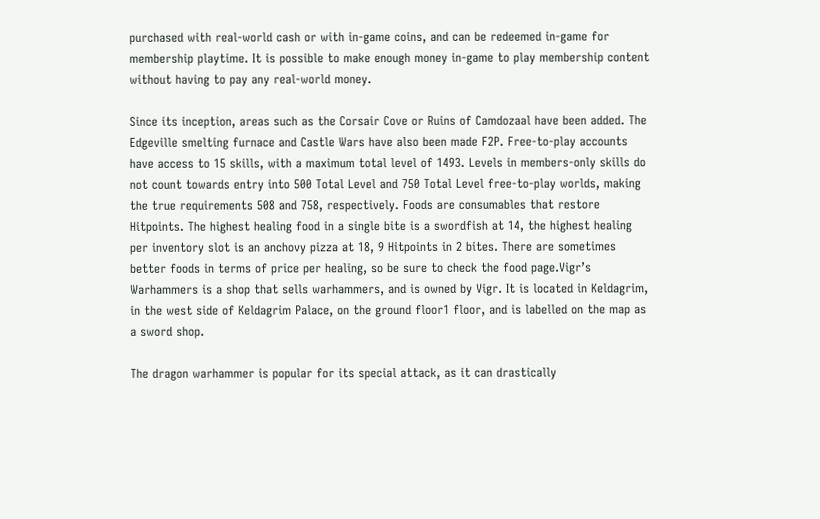purchased with real-world cash or with in-game coins, and can be redeemed in-game for membership playtime. It is possible to make enough money in-game to play membership content without having to pay any real-world money.

Since its inception, areas such as the Corsair Cove or Ruins of Camdozaal have been added. The Edgeville smelting furnace and Castle Wars have also been made F2P. Free-to-play accounts have access to 15 skills, with a maximum total level of 1493. Levels in members-only skills do not count towards entry into 500 Total Level and 750 Total Level free-to-play worlds, making the true requirements 508 and 758, respectively. Foods are consumables that restore Hitpoints. The highest healing food in a single bite is a swordfish at 14, the highest healing per inventory slot is an anchovy pizza at 18, 9 Hitpoints in 2 bites. There are sometimes better foods in terms of price per healing, so be sure to check the food page.Vigr’s Warhammers is a shop that sells warhammers, and is owned by Vigr. It is located in Keldagrim, in the west side of Keldagrim Palace, on the ground floor1 floor, and is labelled on the map as a sword shop.

The dragon warhammer is popular for its special attack, as it can drastically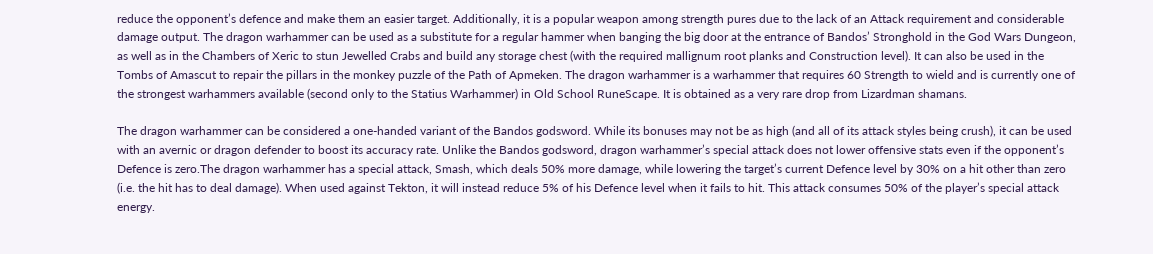reduce the opponent’s defence and make them an easier target. Additionally, it is a popular weapon among strength pures due to the lack of an Attack requirement and considerable damage output. The dragon warhammer can be used as a substitute for a regular hammer when banging the big door at the entrance of Bandos’ Stronghold in the God Wars Dungeon, as well as in the Chambers of Xeric to stun Jewelled Crabs and build any storage chest (with the required mallignum root planks and Construction level). It can also be used in the Tombs of Amascut to repair the pillars in the monkey puzzle of the Path of Apmeken. The dragon warhammer is a warhammer that requires 60 Strength to wield and is currently one of the strongest warhammers available (second only to the Statius Warhammer) in Old School RuneScape. It is obtained as a very rare drop from Lizardman shamans.

The dragon warhammer can be considered a one-handed variant of the Bandos godsword. While its bonuses may not be as high (and all of its attack styles being crush), it can be used with an avernic or dragon defender to boost its accuracy rate. Unlike the Bandos godsword, dragon warhammer’s special attack does not lower offensive stats even if the opponent’s Defence is zero.The dragon warhammer has a special attack, Smash, which deals 50% more damage, while lowering the target’s current Defence level by 30% on a hit other than zero (i.e. the hit has to deal damage). When used against Tekton, it will instead reduce 5% of his Defence level when it fails to hit. This attack consumes 50% of the player’s special attack energy.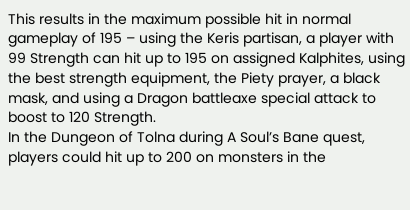This results in the maximum possible hit in normal gameplay of 195 – using the Keris partisan, a player with 99 Strength can hit up to 195 on assigned Kalphites, using the best strength equipment, the Piety prayer, a black mask, and using a Dragon battleaxe special attack to boost to 120 Strength.
In the Dungeon of Tolna during A Soul’s Bane quest, players could hit up to 200 on monsters in the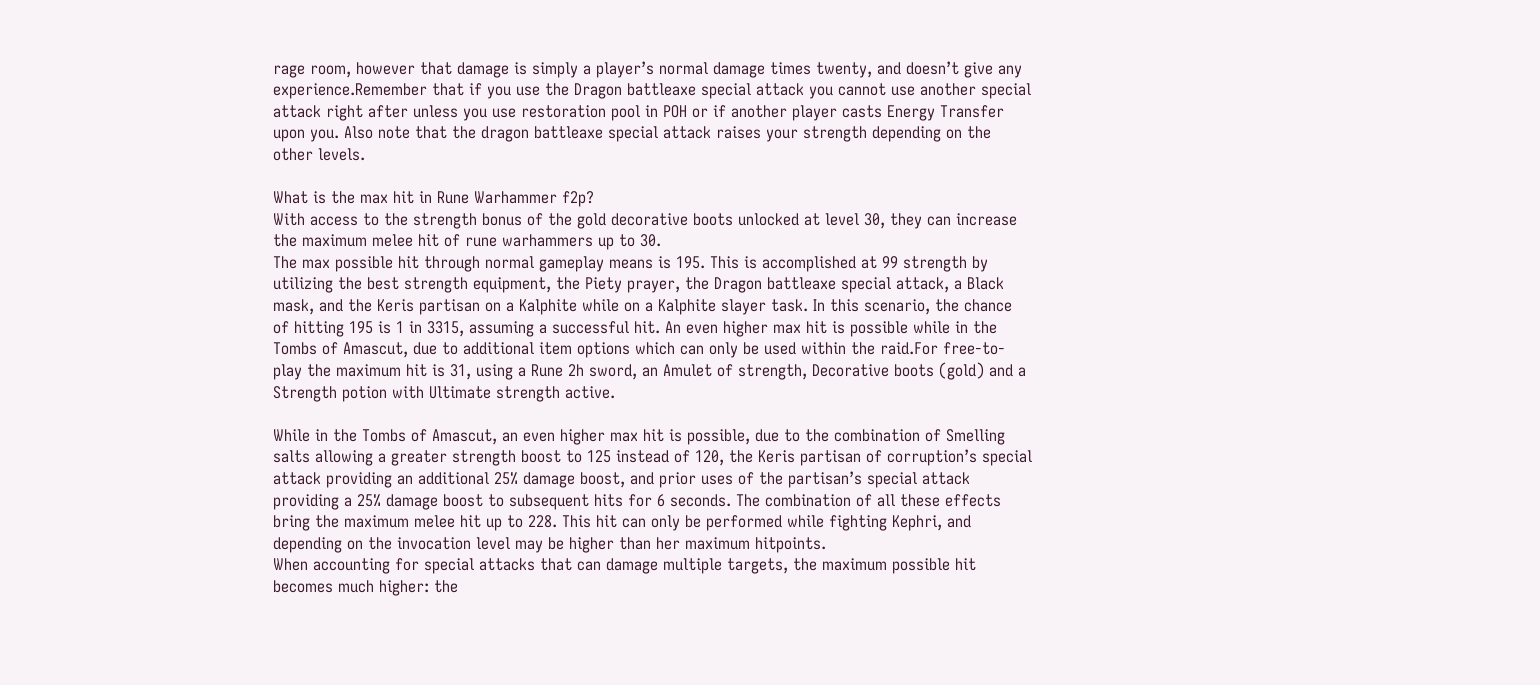rage room, however that damage is simply a player’s normal damage times twenty, and doesn’t give any experience.Remember that if you use the Dragon battleaxe special attack you cannot use another special attack right after unless you use restoration pool in POH or if another player casts Energy Transfer upon you. Also note that the dragon battleaxe special attack raises your strength depending on the other levels.

What is the max hit in Rune Warhammer f2p?
With access to the strength bonus of the gold decorative boots unlocked at level 30, they can increase the maximum melee hit of rune warhammers up to 30.
The max possible hit through normal gameplay means is 195. This is accomplished at 99 strength by utilizing the best strength equipment, the Piety prayer, the Dragon battleaxe special attack, a Black mask, and the Keris partisan on a Kalphite while on a Kalphite slayer task. In this scenario, the chance of hitting 195 is 1 in 3315, assuming a successful hit. An even higher max hit is possible while in the Tombs of Amascut, due to additional item options which can only be used within the raid.For free-to-play the maximum hit is 31, using a Rune 2h sword, an Amulet of strength, Decorative boots (gold) and a Strength potion with Ultimate strength active.

While in the Tombs of Amascut, an even higher max hit is possible, due to the combination of Smelling salts allowing a greater strength boost to 125 instead of 120, the Keris partisan of corruption’s special attack providing an additional 25% damage boost, and prior uses of the partisan’s special attack providing a 25% damage boost to subsequent hits for 6 seconds. The combination of all these effects bring the maximum melee hit up to 228. This hit can only be performed while fighting Kephri, and depending on the invocation level may be higher than her maximum hitpoints.
When accounting for special attacks that can damage multiple targets, the maximum possible hit becomes much higher: the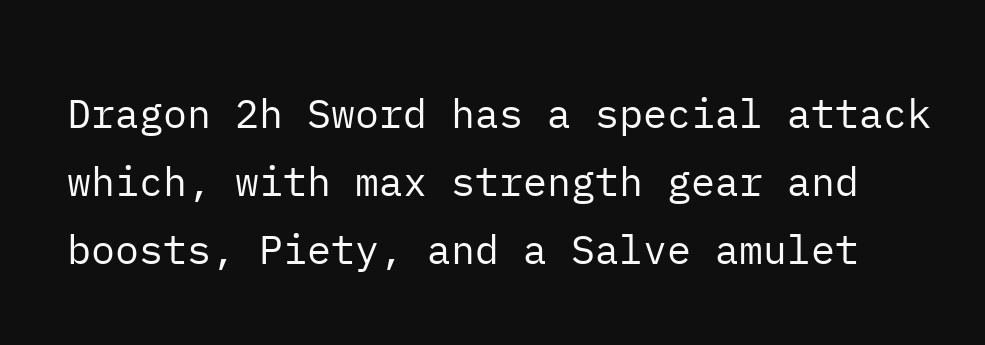Dragon 2h Sword has a special attack which, with max strength gear and boosts, Piety, and a Salve amulet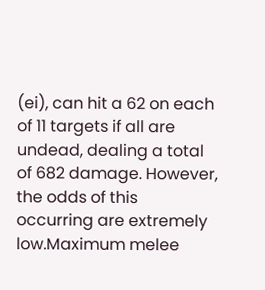(ei), can hit a 62 on each of 11 targets if all are undead, dealing a total of 682 damage. However, the odds of this occurring are extremely low.Maximum melee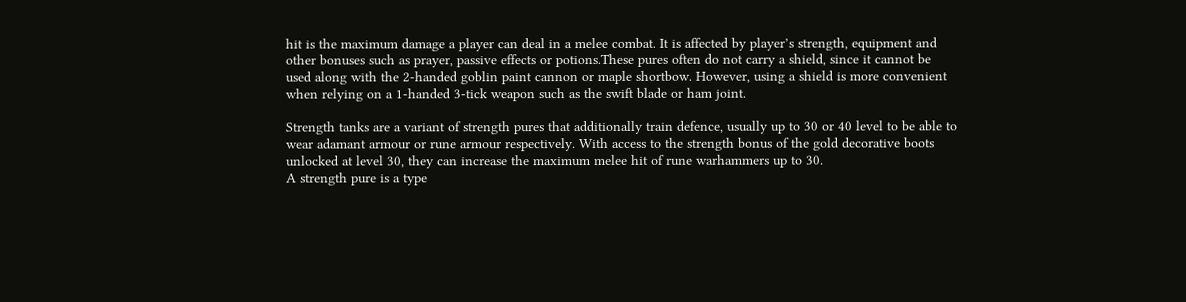hit is the maximum damage a player can deal in a melee combat. It is affected by player’s strength, equipment and other bonuses such as prayer, passive effects or potions.These pures often do not carry a shield, since it cannot be used along with the 2-handed goblin paint cannon or maple shortbow. However, using a shield is more convenient when relying on a 1-handed 3-tick weapon such as the swift blade or ham joint.

Strength tanks are a variant of strength pures that additionally train defence, usually up to 30 or 40 level to be able to wear adamant armour or rune armour respectively. With access to the strength bonus of the gold decorative boots unlocked at level 30, they can increase the maximum melee hit of rune warhammers up to 30.
A strength pure is a type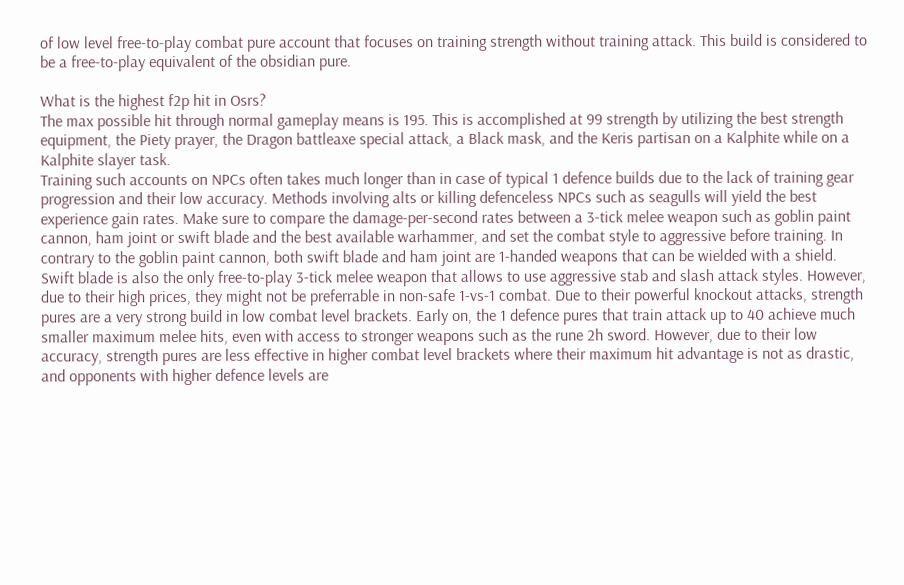of low level free-to-play combat pure account that focuses on training strength without training attack. This build is considered to be a free-to-play equivalent of the obsidian pure.

What is the highest f2p hit in Osrs?
The max possible hit through normal gameplay means is 195. This is accomplished at 99 strength by utilizing the best strength equipment, the Piety prayer, the Dragon battleaxe special attack, a Black mask, and the Keris partisan on a Kalphite while on a Kalphite slayer task.
Training such accounts on NPCs often takes much longer than in case of typical 1 defence builds due to the lack of training gear progression and their low accuracy. Methods involving alts or killing defenceless NPCs such as seagulls will yield the best experience gain rates. Make sure to compare the damage-per-second rates between a 3-tick melee weapon such as goblin paint cannon, ham joint or swift blade and the best available warhammer, and set the combat style to aggressive before training. In contrary to the goblin paint cannon, both swift blade and ham joint are 1-handed weapons that can be wielded with a shield. Swift blade is also the only free-to-play 3-tick melee weapon that allows to use aggressive stab and slash attack styles. However, due to their high prices, they might not be preferrable in non-safe 1-vs-1 combat. Due to their powerful knockout attacks, strength pures are a very strong build in low combat level brackets. Early on, the 1 defence pures that train attack up to 40 achieve much smaller maximum melee hits, even with access to stronger weapons such as the rune 2h sword. However, due to their low accuracy, strength pures are less effective in higher combat level brackets where their maximum hit advantage is not as drastic, and opponents with higher defence levels are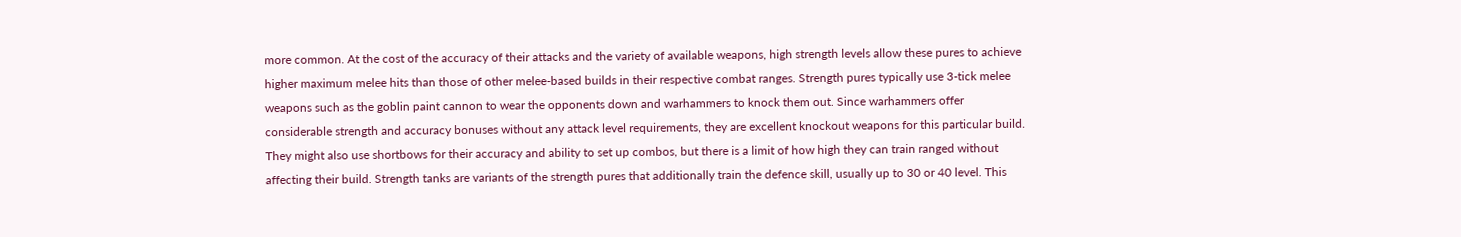more common. At the cost of the accuracy of their attacks and the variety of available weapons, high strength levels allow these pures to achieve higher maximum melee hits than those of other melee-based builds in their respective combat ranges. Strength pures typically use 3-tick melee weapons such as the goblin paint cannon to wear the opponents down and warhammers to knock them out. Since warhammers offer considerable strength and accuracy bonuses without any attack level requirements, they are excellent knockout weapons for this particular build. They might also use shortbows for their accuracy and ability to set up combos, but there is a limit of how high they can train ranged without affecting their build. Strength tanks are variants of the strength pures that additionally train the defence skill, usually up to 30 or 40 level. This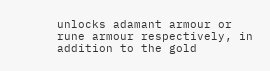unlocks adamant armour or rune armour respectively, in addition to the gold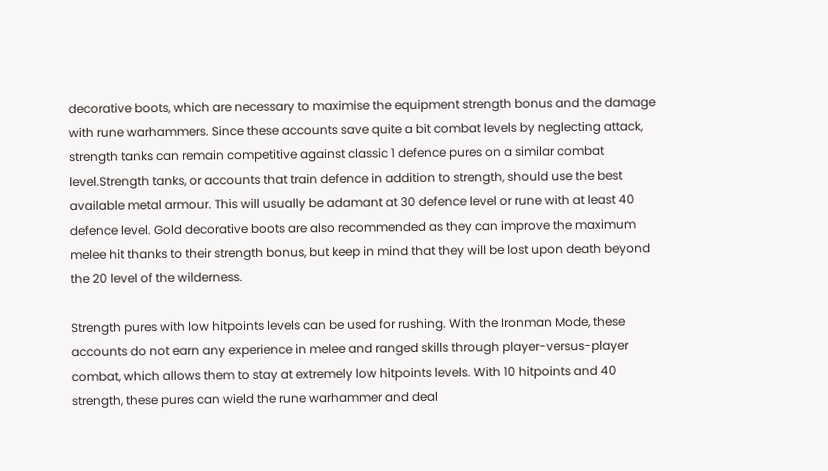decorative boots, which are necessary to maximise the equipment strength bonus and the damage with rune warhammers. Since these accounts save quite a bit combat levels by neglecting attack, strength tanks can remain competitive against classic 1 defence pures on a similar combat level.Strength tanks, or accounts that train defence in addition to strength, should use the best available metal armour. This will usually be adamant at 30 defence level or rune with at least 40 defence level. Gold decorative boots are also recommended as they can improve the maximum melee hit thanks to their strength bonus, but keep in mind that they will be lost upon death beyond the 20 level of the wilderness.

Strength pures with low hitpoints levels can be used for rushing. With the Ironman Mode, these accounts do not earn any experience in melee and ranged skills through player-versus-player combat, which allows them to stay at extremely low hitpoints levels. With 10 hitpoints and 40 strength, these pures can wield the rune warhammer and deal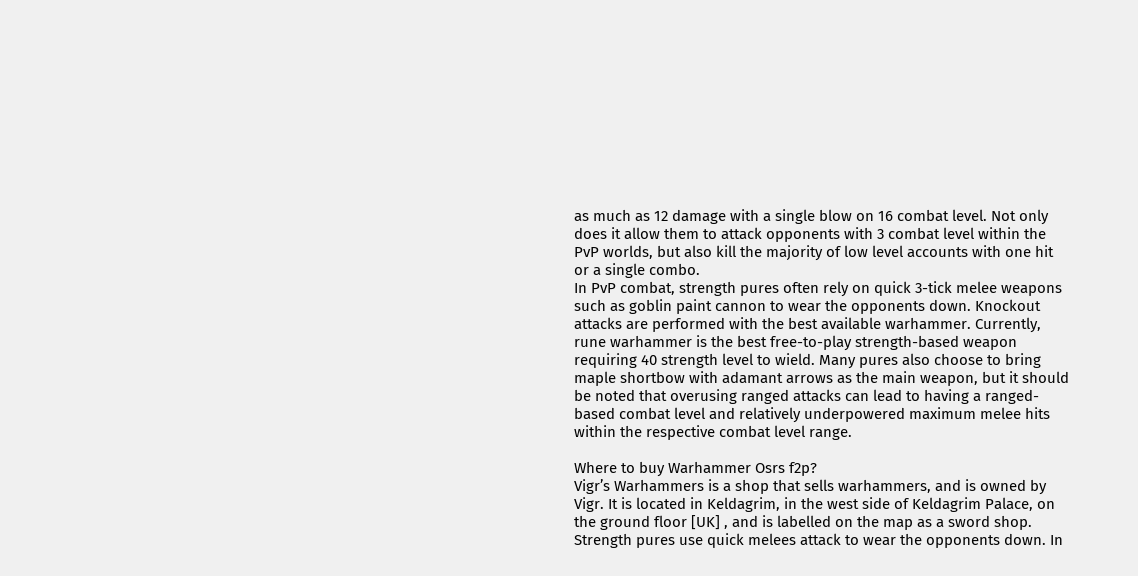as much as 12 damage with a single blow on 16 combat level. Not only does it allow them to attack opponents with 3 combat level within the PvP worlds, but also kill the majority of low level accounts with one hit or a single combo.
In PvP combat, strength pures often rely on quick 3-tick melee weapons such as goblin paint cannon to wear the opponents down. Knockout attacks are performed with the best available warhammer. Currently, rune warhammer is the best free-to-play strength-based weapon requiring 40 strength level to wield. Many pures also choose to bring maple shortbow with adamant arrows as the main weapon, but it should be noted that overusing ranged attacks can lead to having a ranged-based combat level and relatively underpowered maximum melee hits within the respective combat level range.

Where to buy Warhammer Osrs f2p?
Vigr’s Warhammers is a shop that sells warhammers, and is owned by Vigr. It is located in Keldagrim, in the west side of Keldagrim Palace, on the ground floor [UK] , and is labelled on the map as a sword shop.
Strength pures use quick melees attack to wear the opponents down. In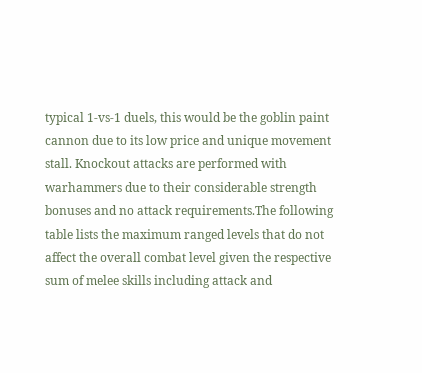typical 1-vs-1 duels, this would be the goblin paint cannon due to its low price and unique movement stall. Knockout attacks are performed with warhammers due to their considerable strength bonuses and no attack requirements.The following table lists the maximum ranged levels that do not affect the overall combat level given the respective sum of melee skills including attack and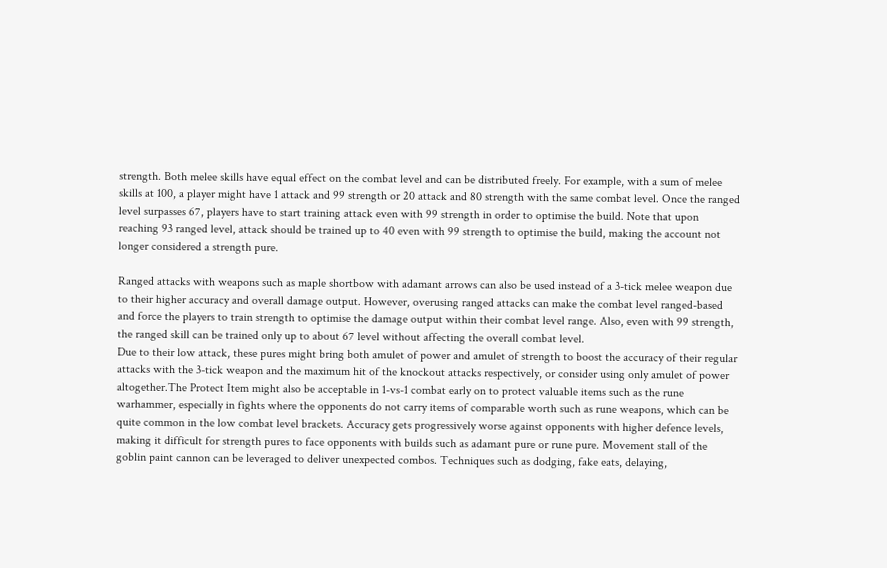strength. Both melee skills have equal effect on the combat level and can be distributed freely. For example, with a sum of melee skills at 100, a player might have 1 attack and 99 strength or 20 attack and 80 strength with the same combat level. Once the ranged level surpasses 67, players have to start training attack even with 99 strength in order to optimise the build. Note that upon reaching 93 ranged level, attack should be trained up to 40 even with 99 strength to optimise the build, making the account not longer considered a strength pure.

Ranged attacks with weapons such as maple shortbow with adamant arrows can also be used instead of a 3-tick melee weapon due to their higher accuracy and overall damage output. However, overusing ranged attacks can make the combat level ranged-based and force the players to train strength to optimise the damage output within their combat level range. Also, even with 99 strength, the ranged skill can be trained only up to about 67 level without affecting the overall combat level.
Due to their low attack, these pures might bring both amulet of power and amulet of strength to boost the accuracy of their regular attacks with the 3-tick weapon and the maximum hit of the knockout attacks respectively, or consider using only amulet of power altogether.The Protect Item might also be acceptable in 1-vs-1 combat early on to protect valuable items such as the rune warhammer, especially in fights where the opponents do not carry items of comparable worth such as rune weapons, which can be quite common in the low combat level brackets. Accuracy gets progressively worse against opponents with higher defence levels, making it difficult for strength pures to face opponents with builds such as adamant pure or rune pure. Movement stall of the goblin paint cannon can be leveraged to deliver unexpected combos. Techniques such as dodging, fake eats, delaying,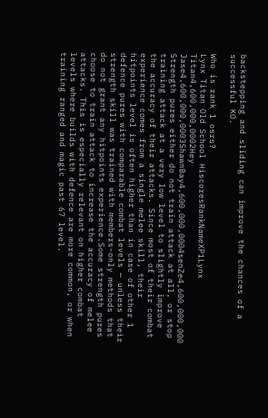backstepping and sliding can improve the chances of a successful KO.

Who is rank 1 osrs?
Lynx Titan Old School HiscoresRankNameXP1Lynx Titan4,600,000,0002Hey Jase4,600,000,0003ShawnBay4,600,000,0004senZe4,600,000,000
Strength pures either do not train attack at all, or stop training attack at a very low level to slightly improve the accuracy of their attacks. Since most of their combat experience comes from a single melee skill, their hitpoints level is often higher than in case of other 1 defence pures with comparable combat levels — unless their strength skill was trained with members-only methods that do not grant any hitpoints experience.Some strength pures choose to train attack to increase the accuracy of melee attacks. This is especially relevant on higher combat levels where builds with defence are more common, or when training ranged and magic past 67 level.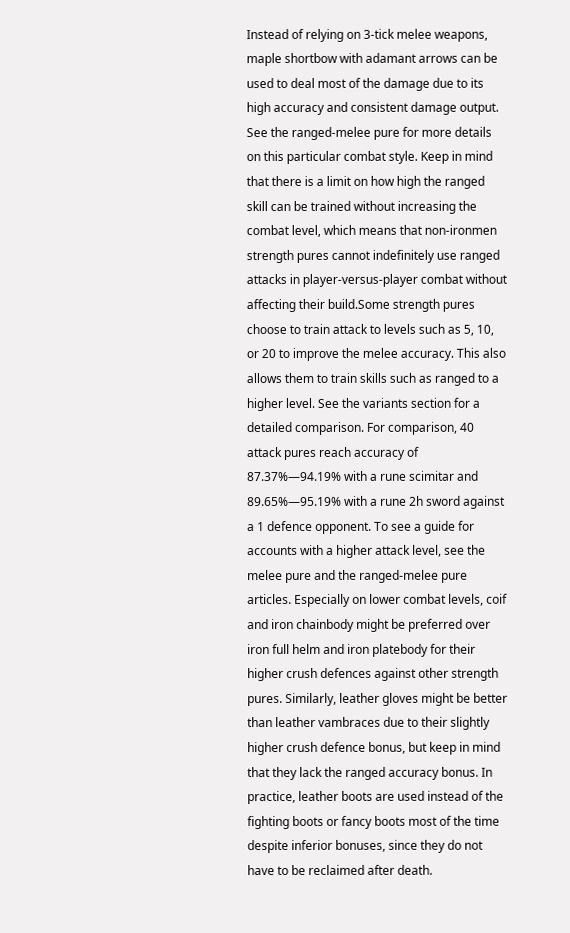Instead of relying on 3-tick melee weapons, maple shortbow with adamant arrows can be used to deal most of the damage due to its high accuracy and consistent damage output. See the ranged-melee pure for more details on this particular combat style. Keep in mind that there is a limit on how high the ranged skill can be trained without increasing the combat level, which means that non-ironmen strength pures cannot indefinitely use ranged attacks in player-versus-player combat without affecting their build.Some strength pures choose to train attack to levels such as 5, 10, or 20 to improve the melee accuracy. This also allows them to train skills such as ranged to a higher level. See the variants section for a detailed comparison. For comparison, 40 attack pures reach accuracy of 87.37%—94.19% with a rune scimitar and 89.65%—95.19% with a rune 2h sword against a 1 defence opponent. To see a guide for accounts with a higher attack level, see the melee pure and the ranged-melee pure articles. Especially on lower combat levels, coif and iron chainbody might be preferred over iron full helm and iron platebody for their higher crush defences against other strength pures. Similarly, leather gloves might be better than leather vambraces due to their slightly higher crush defence bonus, but keep in mind that they lack the ranged accuracy bonus. In practice, leather boots are used instead of the fighting boots or fancy boots most of the time despite inferior bonuses, since they do not have to be reclaimed after death.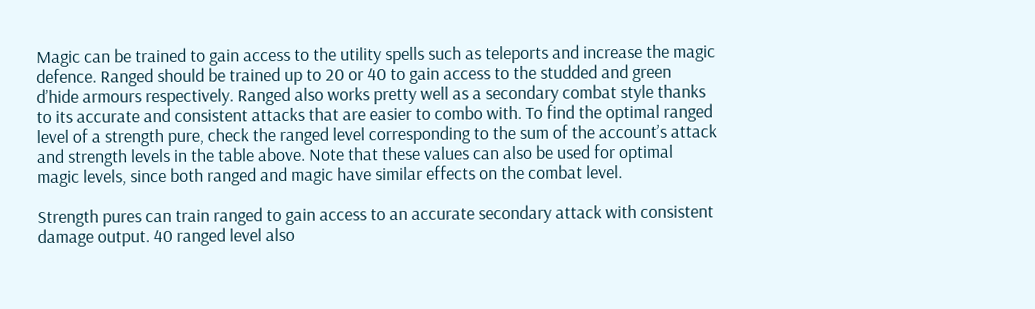Magic can be trained to gain access to the utility spells such as teleports and increase the magic defence. Ranged should be trained up to 20 or 40 to gain access to the studded and green d’hide armours respectively. Ranged also works pretty well as a secondary combat style thanks to its accurate and consistent attacks that are easier to combo with. To find the optimal ranged level of a strength pure, check the ranged level corresponding to the sum of the account’s attack and strength levels in the table above. Note that these values can also be used for optimal magic levels, since both ranged and magic have similar effects on the combat level.

Strength pures can train ranged to gain access to an accurate secondary attack with consistent damage output. 40 ranged level also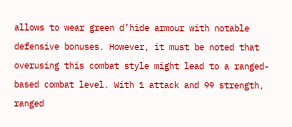allows to wear green d’hide armour with notable defensive bonuses. However, it must be noted that overusing this combat style might lead to a ranged-based combat level. With 1 attack and 99 strength, ranged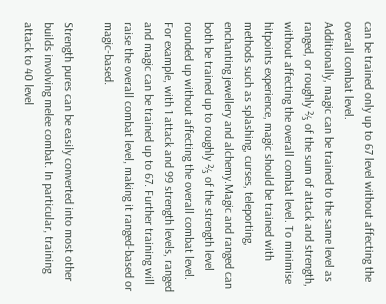can be trained only up to 67 level without affecting the overall combat level.
Additionally, magic can be trained to the same level as ranged, or roughly ⅔ of the sum of attack and strength, without affecting the overall combat level. To minimise hitpoints experience, magic should be trained with methods such as splashing, curses, teleporting, enchanting jewellery and alchemy.Magic and ranged can both be trained up to roughly ⅔ of the strength level rounded up without affecting the overall combat level. For example, with 1 attack and 99 strength levels, ranged and magic can be trained up to 67. Further training will raise the overall combat level, making it ranged-based or magic-based.

Strength pures can be easily converted into most other builds involving melee combat. In particular, training attack to 40 level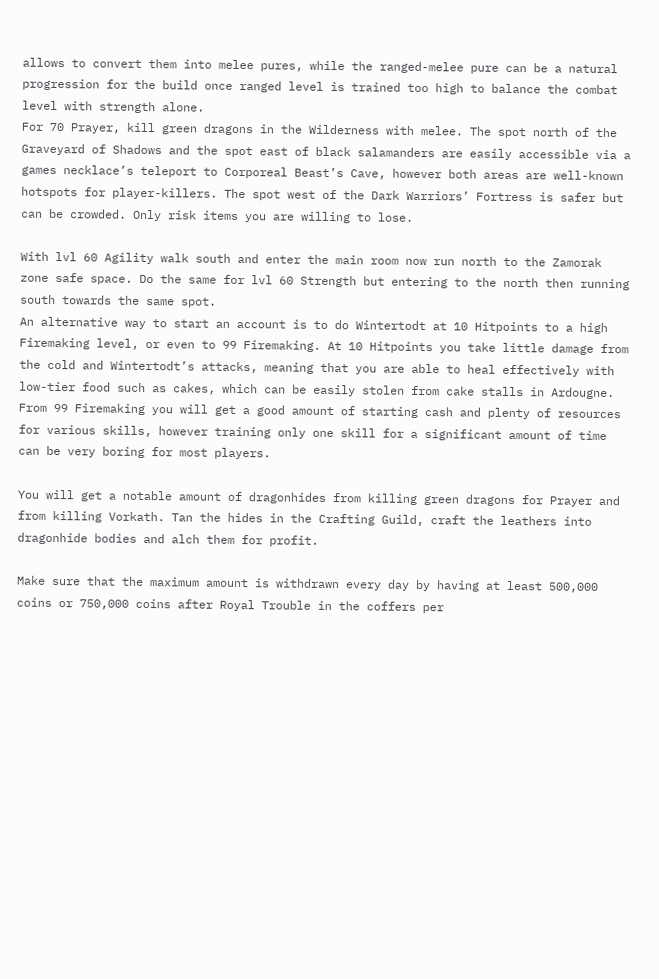allows to convert them into melee pures, while the ranged-melee pure can be a natural progression for the build once ranged level is trained too high to balance the combat level with strength alone.
For 70 Prayer, kill green dragons in the Wilderness with melee. The spot north of the Graveyard of Shadows and the spot east of black salamanders are easily accessible via a games necklace’s teleport to Corporeal Beast’s Cave, however both areas are well-known hotspots for player-killers. The spot west of the Dark Warriors’ Fortress is safer but can be crowded. Only risk items you are willing to lose.

With lvl 60 Agility walk south and enter the main room now run north to the Zamorak zone safe space. Do the same for lvl 60 Strength but entering to the north then running south towards the same spot.
An alternative way to start an account is to do Wintertodt at 10 Hitpoints to a high Firemaking level, or even to 99 Firemaking. At 10 Hitpoints you take little damage from the cold and Wintertodt’s attacks, meaning that you are able to heal effectively with low-tier food such as cakes, which can be easily stolen from cake stalls in Ardougne. From 99 Firemaking you will get a good amount of starting cash and plenty of resources for various skills, however training only one skill for a significant amount of time can be very boring for most players.

You will get a notable amount of dragonhides from killing green dragons for Prayer and from killing Vorkath. Tan the hides in the Crafting Guild, craft the leathers into dragonhide bodies and alch them for profit.

Make sure that the maximum amount is withdrawn every day by having at least 500,000 coins or 750,000 coins after Royal Trouble in the coffers per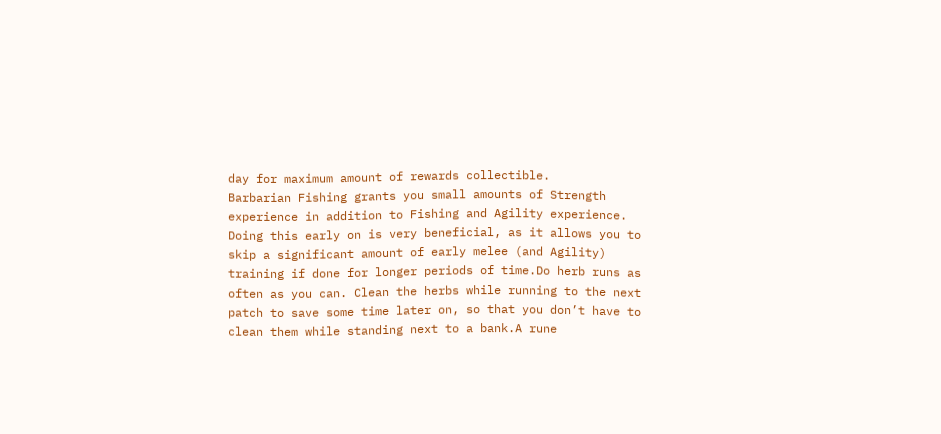day for maximum amount of rewards collectible.
Barbarian Fishing grants you small amounts of Strength experience in addition to Fishing and Agility experience. Doing this early on is very beneficial, as it allows you to skip a significant amount of early melee (and Agility) training if done for longer periods of time.Do herb runs as often as you can. Clean the herbs while running to the next patch to save some time later on, so that you don’t have to clean them while standing next to a bank.A rune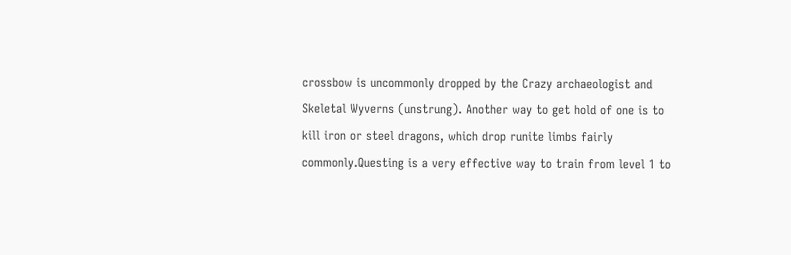crossbow is uncommonly dropped by the Crazy archaeologist and Skeletal Wyverns (unstrung). Another way to get hold of one is to kill iron or steel dragons, which drop runite limbs fairly commonly.Questing is a very effective way to train from level 1 to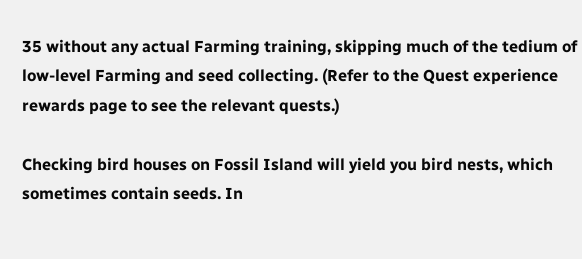35 without any actual Farming training, skipping much of the tedium of low-level Farming and seed collecting. (Refer to the Quest experience rewards page to see the relevant quests.)

Checking bird houses on Fossil Island will yield you bird nests, which sometimes contain seeds. In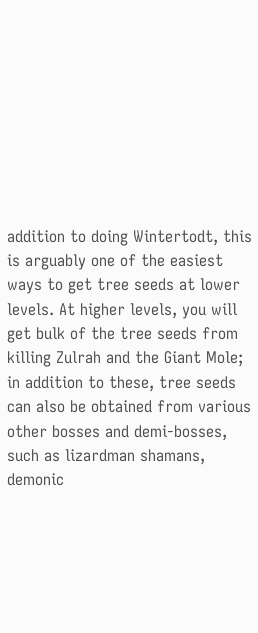addition to doing Wintertodt, this is arguably one of the easiest ways to get tree seeds at lower levels. At higher levels, you will get bulk of the tree seeds from killing Zulrah and the Giant Mole; in addition to these, tree seeds can also be obtained from various other bosses and demi-bosses, such as lizardman shamans, demonic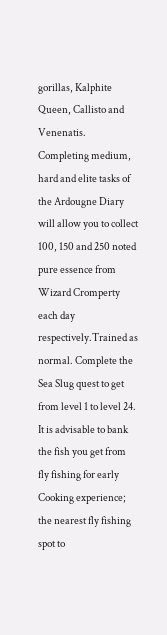gorillas, Kalphite Queen, Callisto and Venenatis.
Completing medium, hard and elite tasks of the Ardougne Diary will allow you to collect 100, 150 and 250 noted pure essence from Wizard Cromperty each day respectively.Trained as normal. Complete the Sea Slug quest to get from level 1 to level 24. It is advisable to bank the fish you get from fly fishing for early Cooking experience; the nearest fly fishing spot to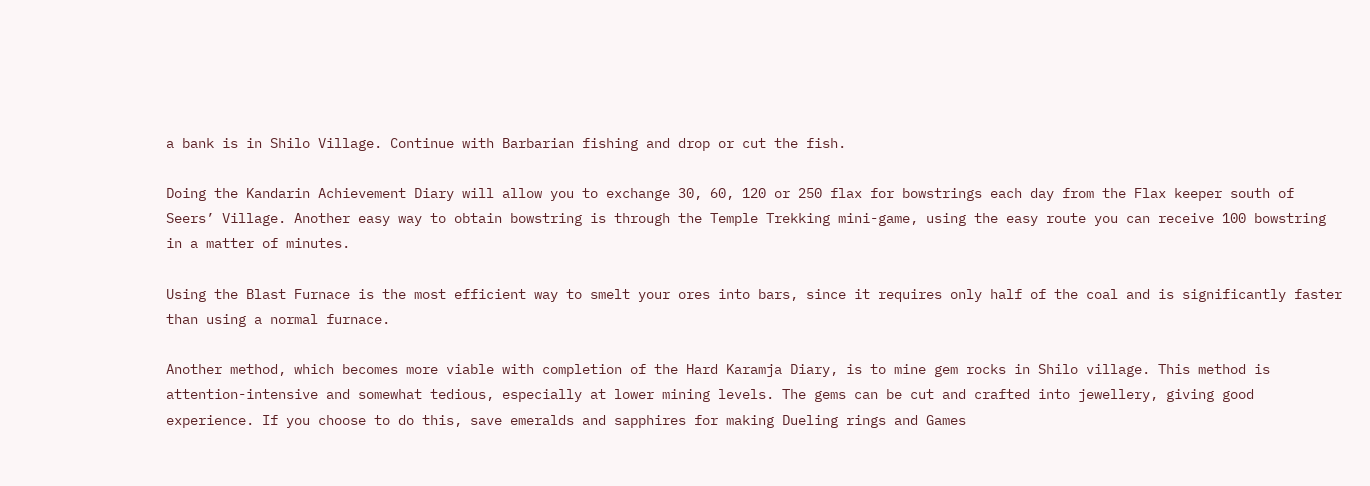a bank is in Shilo Village. Continue with Barbarian fishing and drop or cut the fish.

Doing the Kandarin Achievement Diary will allow you to exchange 30, 60, 120 or 250 flax for bowstrings each day from the Flax keeper south of Seers’ Village. Another easy way to obtain bowstring is through the Temple Trekking mini-game, using the easy route you can receive 100 bowstring in a matter of minutes.

Using the Blast Furnace is the most efficient way to smelt your ores into bars, since it requires only half of the coal and is significantly faster than using a normal furnace.

Another method, which becomes more viable with completion of the Hard Karamja Diary, is to mine gem rocks in Shilo village. This method is attention-intensive and somewhat tedious, especially at lower mining levels. The gems can be cut and crafted into jewellery, giving good experience. If you choose to do this, save emeralds and sapphires for making Dueling rings and Games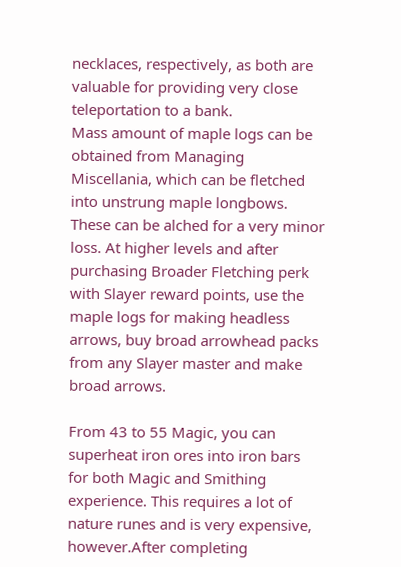necklaces, respectively, as both are valuable for providing very close teleportation to a bank.
Mass amount of maple logs can be obtained from Managing Miscellania, which can be fletched into unstrung maple longbows. These can be alched for a very minor loss. At higher levels and after purchasing Broader Fletching perk with Slayer reward points, use the maple logs for making headless arrows, buy broad arrowhead packs from any Slayer master and make broad arrows.

From 43 to 55 Magic, you can superheat iron ores into iron bars for both Magic and Smithing experience. This requires a lot of nature runes and is very expensive, however.After completing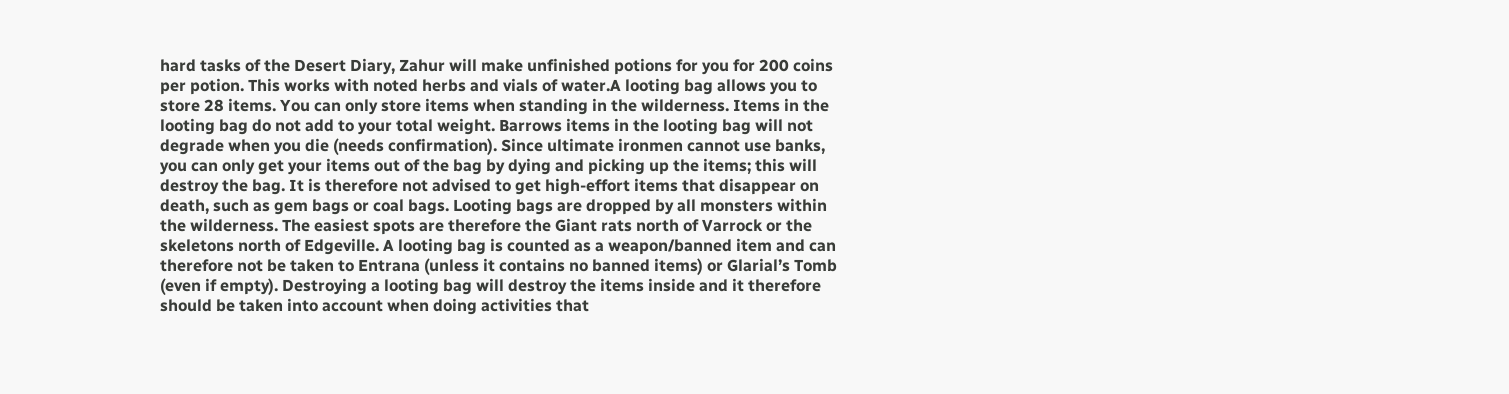hard tasks of the Desert Diary, Zahur will make unfinished potions for you for 200 coins per potion. This works with noted herbs and vials of water.A looting bag allows you to store 28 items. You can only store items when standing in the wilderness. Items in the looting bag do not add to your total weight. Barrows items in the looting bag will not degrade when you die (needs confirmation). Since ultimate ironmen cannot use banks, you can only get your items out of the bag by dying and picking up the items; this will destroy the bag. It is therefore not advised to get high-effort items that disappear on death, such as gem bags or coal bags. Looting bags are dropped by all monsters within the wilderness. The easiest spots are therefore the Giant rats north of Varrock or the skeletons north of Edgeville. A looting bag is counted as a weapon/banned item and can therefore not be taken to Entrana (unless it contains no banned items) or Glarial’s Tomb (even if empty). Destroying a looting bag will destroy the items inside and it therefore should be taken into account when doing activities that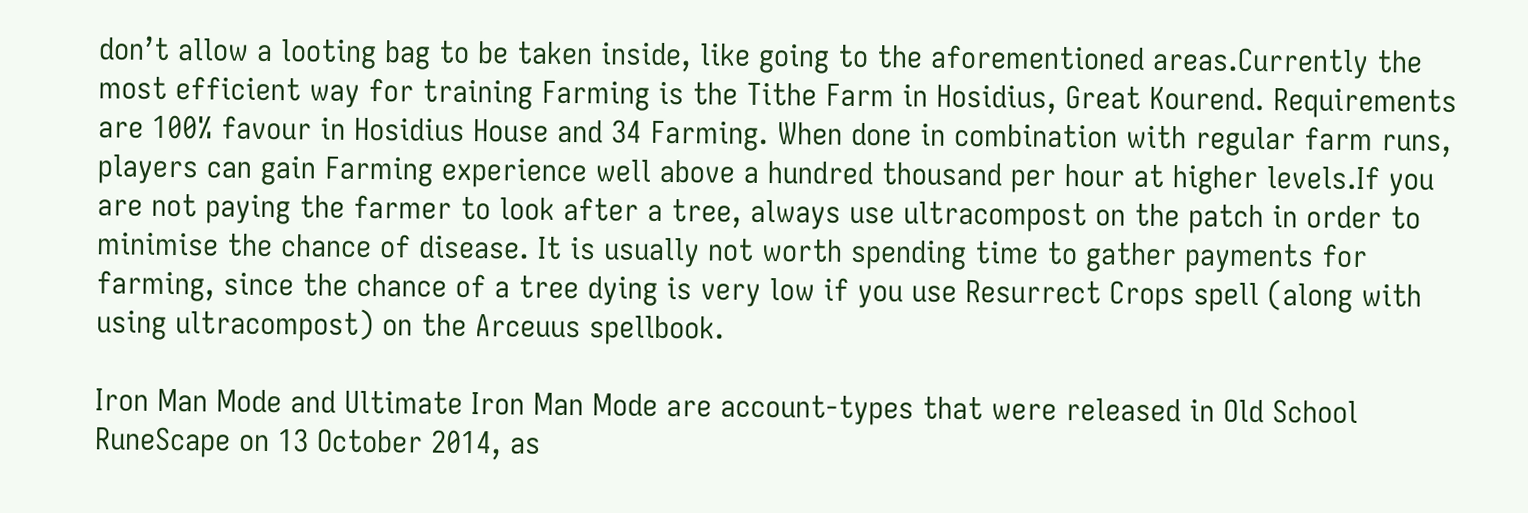don’t allow a looting bag to be taken inside, like going to the aforementioned areas.Currently the most efficient way for training Farming is the Tithe Farm in Hosidius, Great Kourend. Requirements are 100% favour in Hosidius House and 34 Farming. When done in combination with regular farm runs, players can gain Farming experience well above a hundred thousand per hour at higher levels.If you are not paying the farmer to look after a tree, always use ultracompost on the patch in order to minimise the chance of disease. It is usually not worth spending time to gather payments for farming, since the chance of a tree dying is very low if you use Resurrect Crops spell (along with using ultracompost) on the Arceuus spellbook.

Iron Man Mode and Ultimate Iron Man Mode are account-types that were released in Old School RuneScape on 13 October 2014, as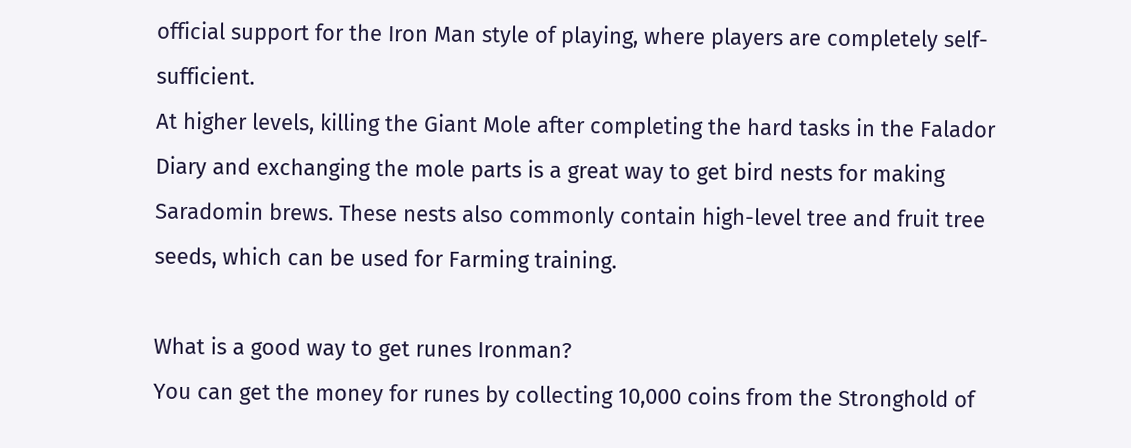official support for the Iron Man style of playing, where players are completely self-sufficient.
At higher levels, killing the Giant Mole after completing the hard tasks in the Falador Diary and exchanging the mole parts is a great way to get bird nests for making Saradomin brews. These nests also commonly contain high-level tree and fruit tree seeds, which can be used for Farming training.

What is a good way to get runes Ironman?
You can get the money for runes by collecting 10,000 coins from the Stronghold of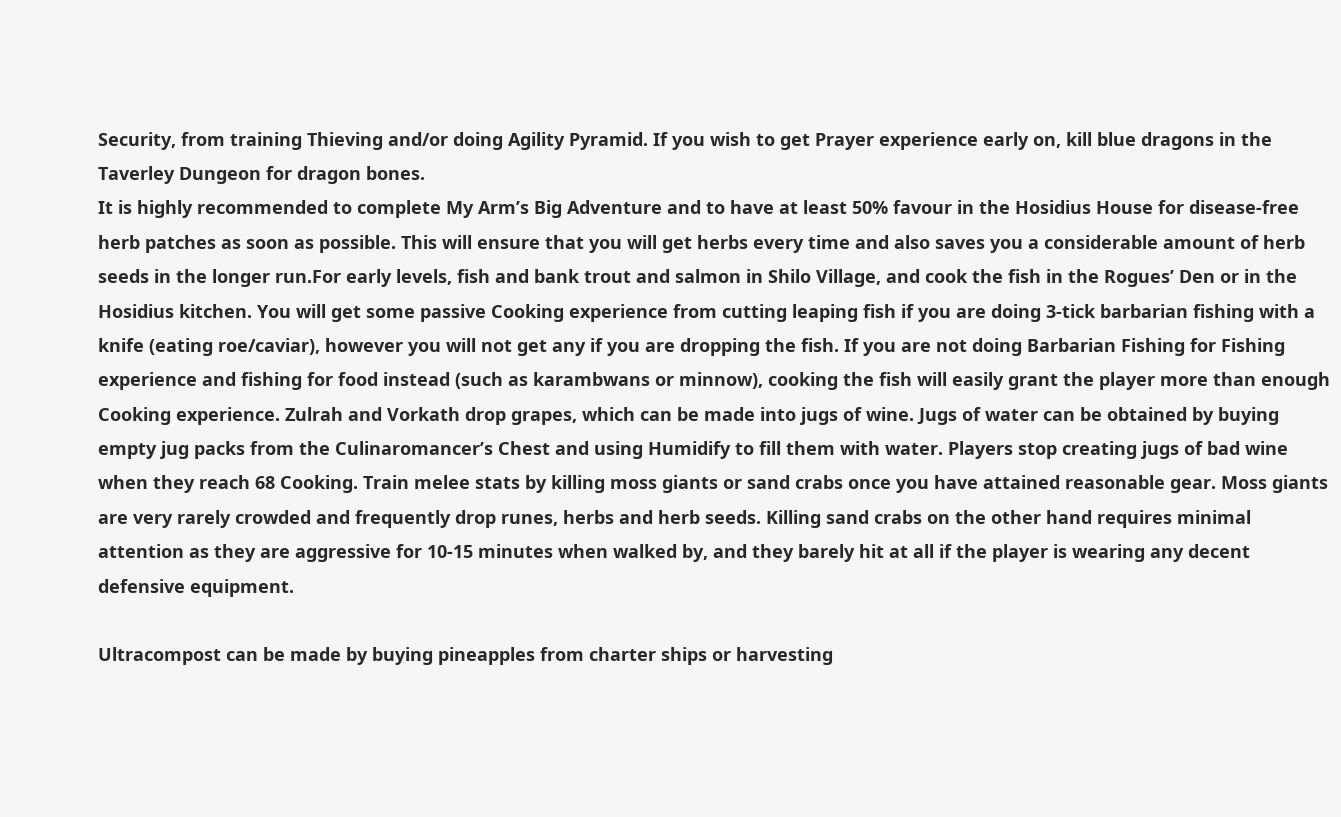Security, from training Thieving and/or doing Agility Pyramid. If you wish to get Prayer experience early on, kill blue dragons in the Taverley Dungeon for dragon bones.
It is highly recommended to complete My Arm’s Big Adventure and to have at least 50% favour in the Hosidius House for disease-free herb patches as soon as possible. This will ensure that you will get herbs every time and also saves you a considerable amount of herb seeds in the longer run.For early levels, fish and bank trout and salmon in Shilo Village, and cook the fish in the Rogues’ Den or in the Hosidius kitchen. You will get some passive Cooking experience from cutting leaping fish if you are doing 3-tick barbarian fishing with a knife (eating roe/caviar), however you will not get any if you are dropping the fish. If you are not doing Barbarian Fishing for Fishing experience and fishing for food instead (such as karambwans or minnow), cooking the fish will easily grant the player more than enough Cooking experience. Zulrah and Vorkath drop grapes, which can be made into jugs of wine. Jugs of water can be obtained by buying empty jug packs from the Culinaromancer’s Chest and using Humidify to fill them with water. Players stop creating jugs of bad wine when they reach 68 Cooking. Train melee stats by killing moss giants or sand crabs once you have attained reasonable gear. Moss giants are very rarely crowded and frequently drop runes, herbs and herb seeds. Killing sand crabs on the other hand requires minimal attention as they are aggressive for 10-15 minutes when walked by, and they barely hit at all if the player is wearing any decent defensive equipment.

Ultracompost can be made by buying pineapples from charter ships or harvesting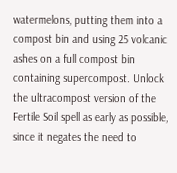watermelons, putting them into a compost bin and using 25 volcanic ashes on a full compost bin containing supercompost. Unlock the ultracompost version of the Fertile Soil spell as early as possible, since it negates the need to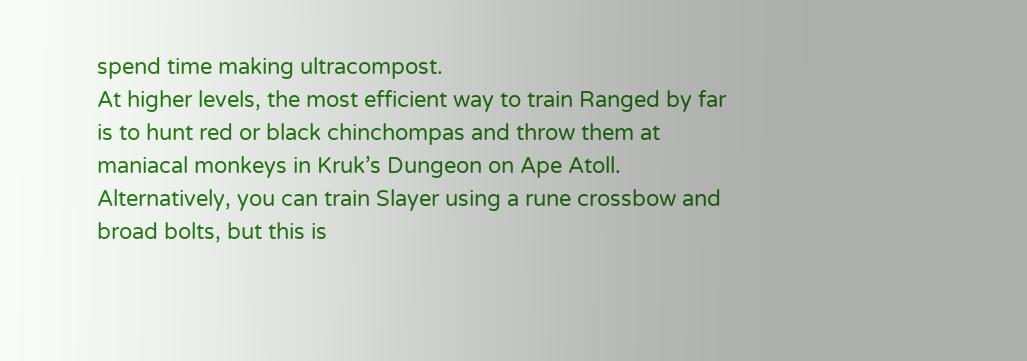spend time making ultracompost.
At higher levels, the most efficient way to train Ranged by far is to hunt red or black chinchompas and throw them at maniacal monkeys in Kruk’s Dungeon on Ape Atoll. Alternatively, you can train Slayer using a rune crossbow and broad bolts, but this is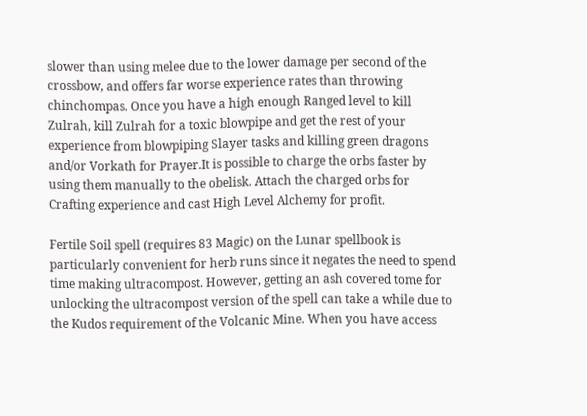slower than using melee due to the lower damage per second of the crossbow, and offers far worse experience rates than throwing chinchompas. Once you have a high enough Ranged level to kill Zulrah, kill Zulrah for a toxic blowpipe and get the rest of your experience from blowpiping Slayer tasks and killing green dragons and/or Vorkath for Prayer.It is possible to charge the orbs faster by using them manually to the obelisk. Attach the charged orbs for Crafting experience and cast High Level Alchemy for profit.

Fertile Soil spell (requires 83 Magic) on the Lunar spellbook is particularly convenient for herb runs since it negates the need to spend time making ultracompost. However, getting an ash covered tome for unlocking the ultracompost version of the spell can take a while due to the Kudos requirement of the Volcanic Mine. When you have access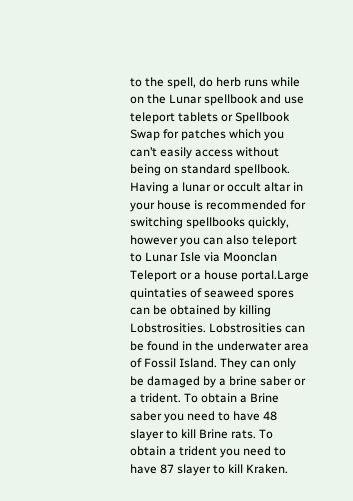to the spell, do herb runs while on the Lunar spellbook and use teleport tablets or Spellbook Swap for patches which you can’t easily access without being on standard spellbook. Having a lunar or occult altar in your house is recommended for switching spellbooks quickly, however you can also teleport to Lunar Isle via Moonclan Teleport or a house portal.Large quintaties of seaweed spores can be obtained by killing Lobstrosities. Lobstrosities can be found in the underwater area of Fossil Island. They can only be damaged by a brine saber or a trident. To obtain a Brine saber you need to have 48 slayer to kill Brine rats. To obtain a trident you need to have 87 slayer to kill Kraken.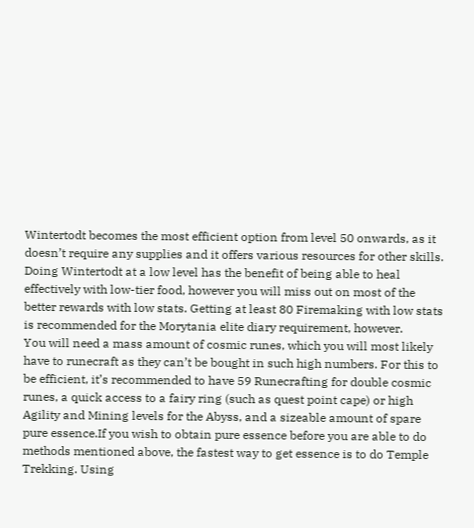Wintertodt becomes the most efficient option from level 50 onwards, as it doesn’t require any supplies and it offers various resources for other skills. Doing Wintertodt at a low level has the benefit of being able to heal effectively with low-tier food, however you will miss out on most of the better rewards with low stats. Getting at least 80 Firemaking with low stats is recommended for the Morytania elite diary requirement, however.
You will need a mass amount of cosmic runes, which you will most likely have to runecraft as they can’t be bought in such high numbers. For this to be efficient, it’s recommended to have 59 Runecrafting for double cosmic runes, a quick access to a fairy ring (such as quest point cape) or high Agility and Mining levels for the Abyss, and a sizeable amount of spare pure essence.If you wish to obtain pure essence before you are able to do methods mentioned above, the fastest way to get essence is to do Temple Trekking. Using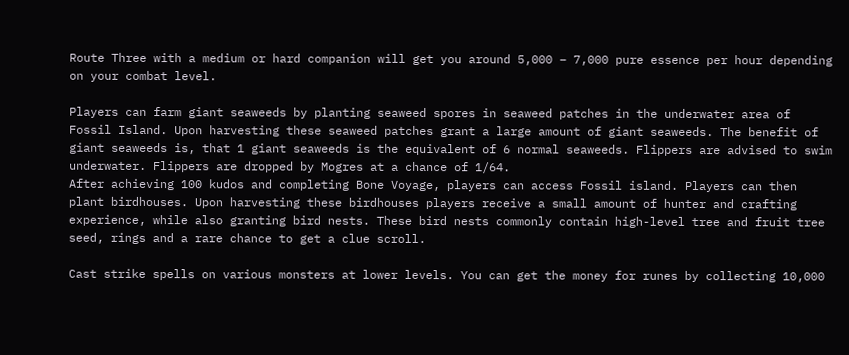Route Three with a medium or hard companion will get you around 5,000 – 7,000 pure essence per hour depending on your combat level.

Players can farm giant seaweeds by planting seaweed spores in seaweed patches in the underwater area of Fossil Island. Upon harvesting these seaweed patches grant a large amount of giant seaweeds. The benefit of giant seaweeds is, that 1 giant seaweeds is the equivalent of 6 normal seaweeds. Flippers are advised to swim underwater. Flippers are dropped by Mogres at a chance of 1/64.
After achieving 100 kudos and completing Bone Voyage, players can access Fossil island. Players can then plant birdhouses. Upon harvesting these birdhouses players receive a small amount of hunter and crafting experience, while also granting bird nests. These bird nests commonly contain high-level tree and fruit tree seed, rings and a rare chance to get a clue scroll.

Cast strike spells on various monsters at lower levels. You can get the money for runes by collecting 10,000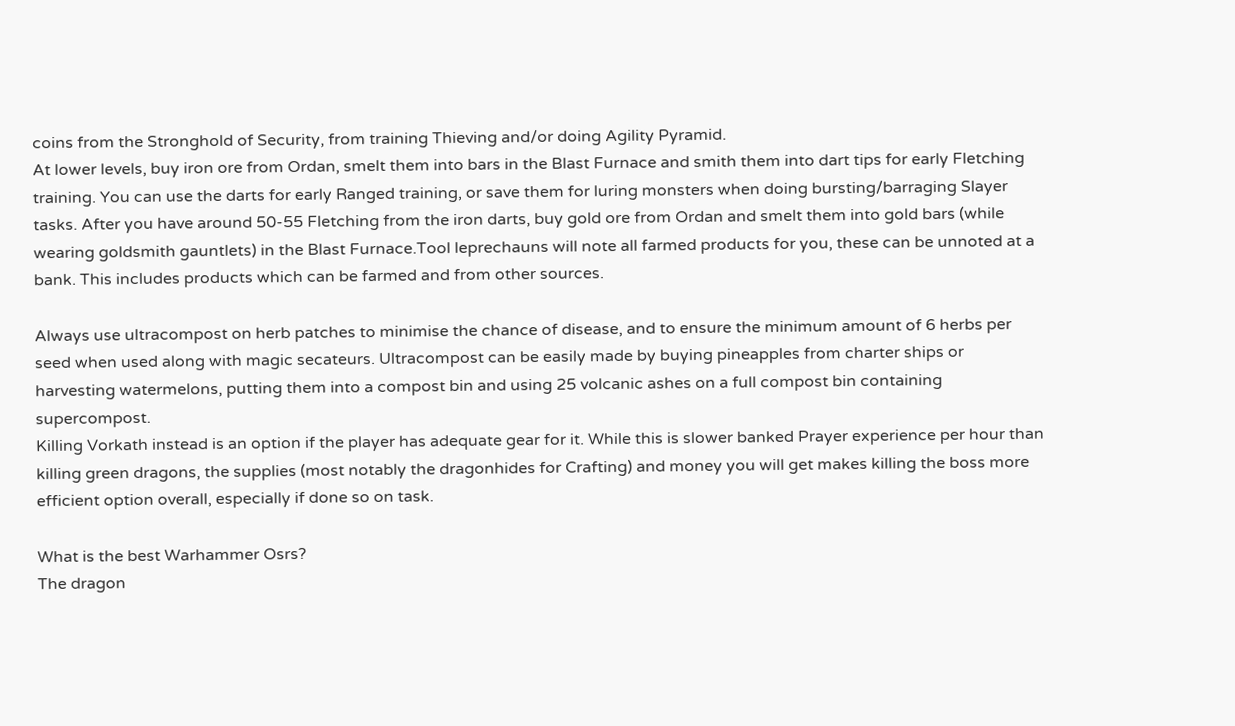coins from the Stronghold of Security, from training Thieving and/or doing Agility Pyramid.
At lower levels, buy iron ore from Ordan, smelt them into bars in the Blast Furnace and smith them into dart tips for early Fletching training. You can use the darts for early Ranged training, or save them for luring monsters when doing bursting/barraging Slayer tasks. After you have around 50-55 Fletching from the iron darts, buy gold ore from Ordan and smelt them into gold bars (while wearing goldsmith gauntlets) in the Blast Furnace.Tool leprechauns will note all farmed products for you, these can be unnoted at a bank. This includes products which can be farmed and from other sources.

Always use ultracompost on herb patches to minimise the chance of disease, and to ensure the minimum amount of 6 herbs per seed when used along with magic secateurs. Ultracompost can be easily made by buying pineapples from charter ships or harvesting watermelons, putting them into a compost bin and using 25 volcanic ashes on a full compost bin containing supercompost.
Killing Vorkath instead is an option if the player has adequate gear for it. While this is slower banked Prayer experience per hour than killing green dragons, the supplies (most notably the dragonhides for Crafting) and money you will get makes killing the boss more efficient option overall, especially if done so on task.

What is the best Warhammer Osrs?
The dragon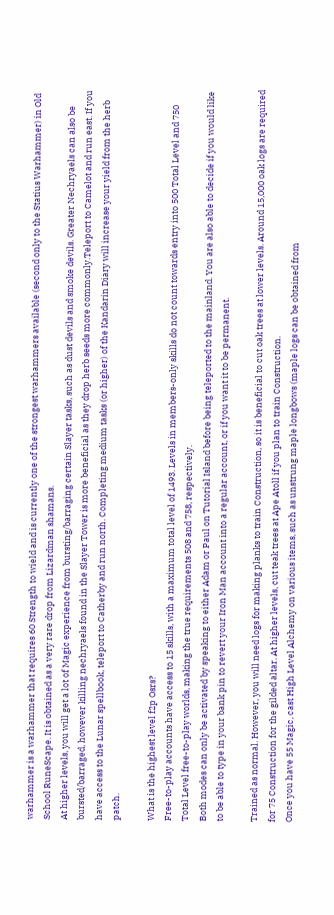warhammer is a warhammer that requires 60 Strength to wield and is currently one of the strongest warhammers available (second only to the Statius Warhammer) in Old School RuneScape. It is obtained as a very rare drop from Lizardman shamans.
At higher levels, you will get a lot of Magic experience from bursting/barraging certain Slayer tasks, such as dust devils and smoke devils. Greater Nechryaels can also be bursted/barraged, however killing nechryaels found in the Slayer Tower is more beneficial as they drop herb seeds more commonly.Teleport to Camelot and run east. If you have access to the Lunar spellbook, teleport to Catherby and run north. Completing medium tasks (or higher) of the Kandarin Diary will increase your yield from the herb patch.

What is the highest level f2p Osrs?
Free-to-play accounts have access to 15 skills, with a maximum total level of 1493. Levels in members-only skills do not count towards entry into 500 Total Level and 750 Total Level free-to-play worlds, making the true requirements 508 and 758, respectively.
Both modes can only be activated by speaking to either Adam or Paul on Tutorial Island before being teleported to the mainland. You are also able to decide if you would like to be able to type in your bank pin to revert your Iron Man account into a regular account, or if you want it to be permanent.

Trained as normal. However, you will need logs for making planks to train Construction, so it is beneficial to cut oak trees at lower levels. Around 15,000 oak logs are required for 75 Construction for the gilded altar. At higher levels, cut teak trees at Ape Atoll if you plan to train Construction.
Once you have 55 Magic, cast High Level Alchemy on various items, such as unstrung maple longbows (maple logs can be obtained from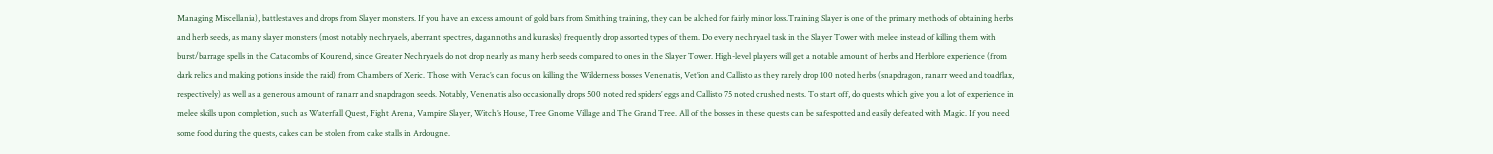Managing Miscellania), battlestaves and drops from Slayer monsters. If you have an excess amount of gold bars from Smithing training, they can be alched for fairly minor loss.Training Slayer is one of the primary methods of obtaining herbs and herb seeds, as many slayer monsters (most notably nechryaels, aberrant spectres, dagannoths and kurasks) frequently drop assorted types of them. Do every nechryael task in the Slayer Tower with melee instead of killing them with burst/barrage spells in the Catacombs of Kourend, since Greater Nechryaels do not drop nearly as many herb seeds compared to ones in the Slayer Tower. High-level players will get a notable amount of herbs and Herblore experience (from dark relics and making potions inside the raid) from Chambers of Xeric. Those with Verac’s can focus on killing the Wilderness bosses Venenatis, Vet’ion and Callisto as they rarely drop 100 noted herbs (snapdragon, ranarr weed and toadflax, respectively) as well as a generous amount of ranarr and snapdragon seeds. Notably, Venenatis also occasionally drops 500 noted red spiders’ eggs and Callisto 75 noted crushed nests. To start off, do quests which give you a lot of experience in melee skills upon completion, such as Waterfall Quest, Fight Arena, Vampire Slayer, Witch’s House, Tree Gnome Village and The Grand Tree. All of the bosses in these quests can be safespotted and easily defeated with Magic. If you need some food during the quests, cakes can be stolen from cake stalls in Ardougne.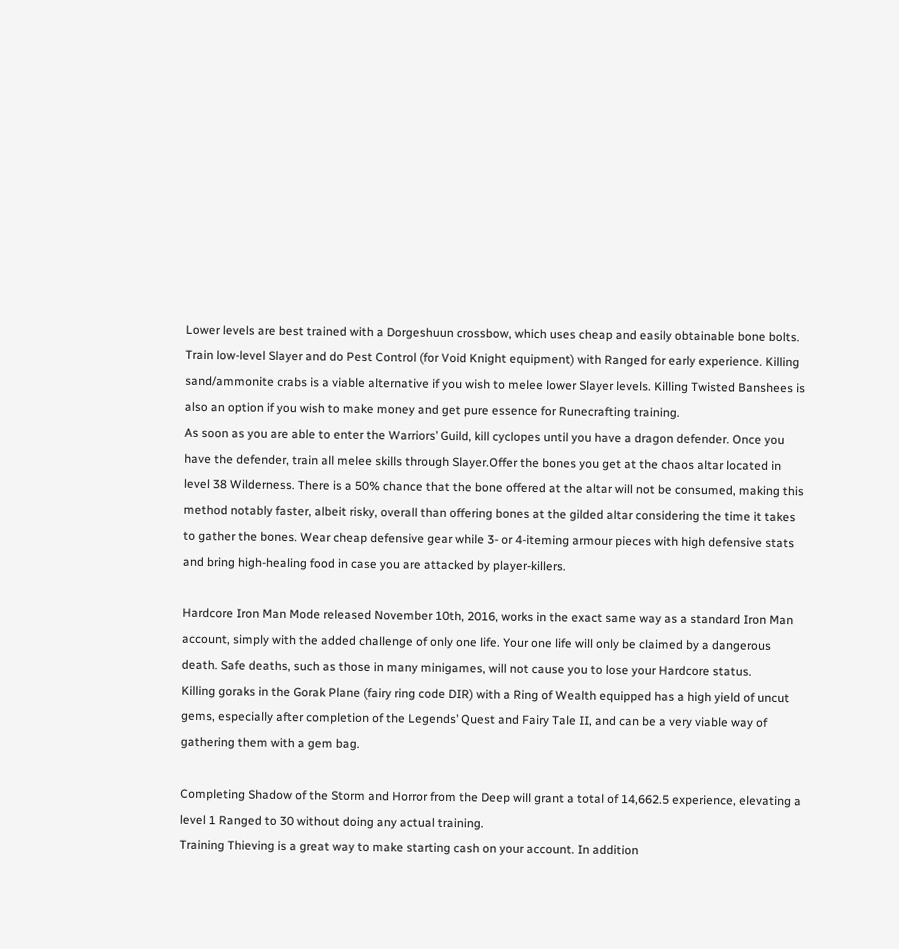Lower levels are best trained with a Dorgeshuun crossbow, which uses cheap and easily obtainable bone bolts. Train low-level Slayer and do Pest Control (for Void Knight equipment) with Ranged for early experience. Killing sand/ammonite crabs is a viable alternative if you wish to melee lower Slayer levels. Killing Twisted Banshees is also an option if you wish to make money and get pure essence for Runecrafting training.
As soon as you are able to enter the Warriors’ Guild, kill cyclopes until you have a dragon defender. Once you have the defender, train all melee skills through Slayer.Offer the bones you get at the chaos altar located in level 38 Wilderness. There is a 50% chance that the bone offered at the altar will not be consumed, making this method notably faster, albeit risky, overall than offering bones at the gilded altar considering the time it takes to gather the bones. Wear cheap defensive gear while 3- or 4-iteming armour pieces with high defensive stats and bring high-healing food in case you are attacked by player-killers.

Hardcore Iron Man Mode released November 10th, 2016, works in the exact same way as a standard Iron Man account, simply with the added challenge of only one life. Your one life will only be claimed by a dangerous death. Safe deaths, such as those in many minigames, will not cause you to lose your Hardcore status.
Killing goraks in the Gorak Plane (fairy ring code DIR) with a Ring of Wealth equipped has a high yield of uncut gems, especially after completion of the Legends’ Quest and Fairy Tale II, and can be a very viable way of gathering them with a gem bag.

Completing Shadow of the Storm and Horror from the Deep will grant a total of 14,662.5 experience, elevating a level 1 Ranged to 30 without doing any actual training.
Training Thieving is a great way to make starting cash on your account. In addition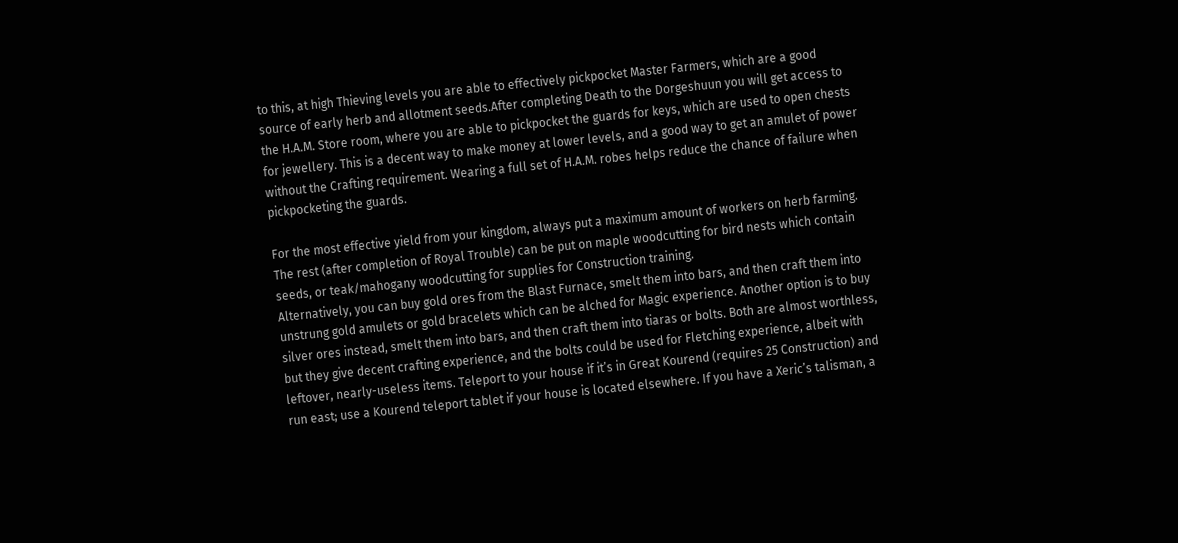to this, at high Thieving levels you are able to effectively pickpocket Master Farmers, which are a good source of early herb and allotment seeds.After completing Death to the Dorgeshuun you will get access to the H.A.M. Store room, where you are able to pickpocket the guards for keys, which are used to open chests for jewellery. This is a decent way to make money at lower levels, and a good way to get an amulet of power without the Crafting requirement. Wearing a full set of H.A.M. robes helps reduce the chance of failure when pickpocketing the guards.

For the most effective yield from your kingdom, always put a maximum amount of workers on herb farming. The rest (after completion of Royal Trouble) can be put on maple woodcutting for bird nests which contain seeds, or teak/mahogany woodcutting for supplies for Construction training.
Alternatively, you can buy gold ores from the Blast Furnace, smelt them into bars, and then craft them into unstrung gold amulets or gold bracelets which can be alched for Magic experience. Another option is to buy silver ores instead, smelt them into bars, and then craft them into tiaras or bolts. Both are almost worthless, but they give decent crafting experience, and the bolts could be used for Fletching experience, albeit with leftover, nearly-useless items. Teleport to your house if it’s in Great Kourend (requires 25 Construction) and run east; use a Kourend teleport tablet if your house is located elsewhere. If you have a Xeric’s talisman, a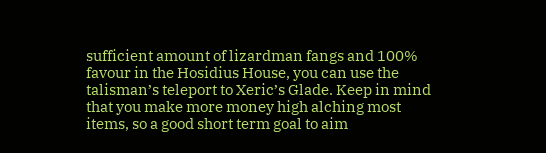sufficient amount of lizardman fangs and 100% favour in the Hosidius House, you can use the talisman’s teleport to Xeric’s Glade. Keep in mind that you make more money high alching most items, so a good short term goal to aim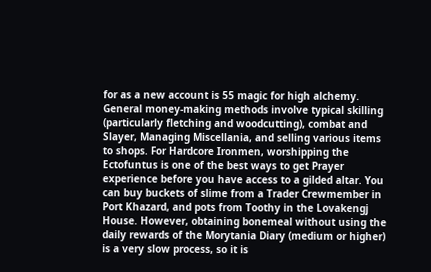for as a new account is 55 magic for high alchemy. General money-making methods involve typical skilling (particularly fletching and woodcutting), combat and Slayer, Managing Miscellania, and selling various items to shops. For Hardcore Ironmen, worshipping the Ectofuntus is one of the best ways to get Prayer experience before you have access to a gilded altar. You can buy buckets of slime from a Trader Crewmember in Port Khazard, and pots from Toothy in the Lovakengj House. However, obtaining bonemeal without using the daily rewards of the Morytania Diary (medium or higher) is a very slow process, so it is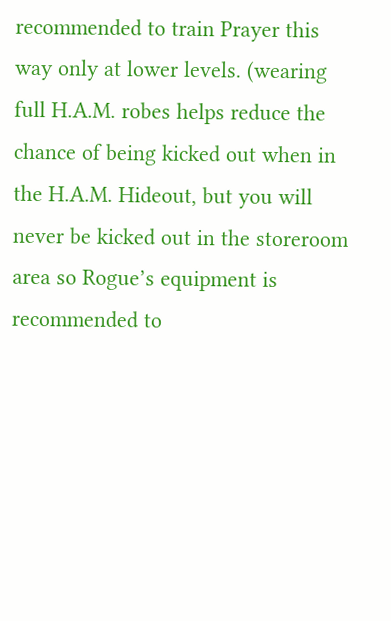recommended to train Prayer this way only at lower levels. (wearing full H.A.M. robes helps reduce the chance of being kicked out when in the H.A.M. Hideout, but you will never be kicked out in the storeroom area so Rogue’s equipment is recommended to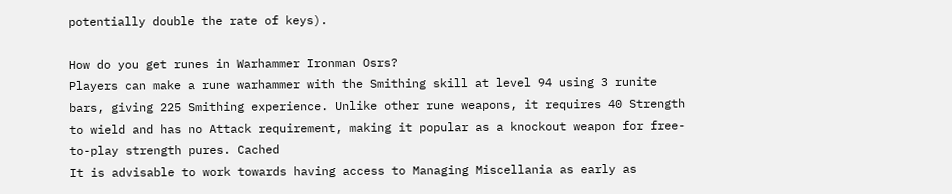potentially double the rate of keys).

How do you get runes in Warhammer Ironman Osrs?
Players can make a rune warhammer with the Smithing skill at level 94 using 3 runite bars, giving 225 Smithing experience. Unlike other rune weapons, it requires 40 Strength to wield and has no Attack requirement, making it popular as a knockout weapon for free-to-play strength pures. Cached
It is advisable to work towards having access to Managing Miscellania as early as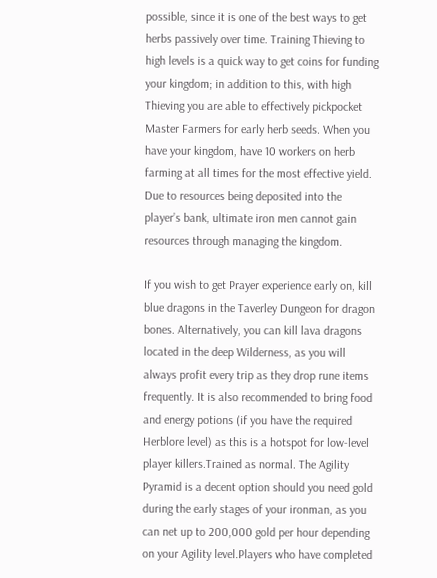possible, since it is one of the best ways to get herbs passively over time. Training Thieving to high levels is a quick way to get coins for funding your kingdom; in addition to this, with high Thieving you are able to effectively pickpocket Master Farmers for early herb seeds. When you have your kingdom, have 10 workers on herb farming at all times for the most effective yield. Due to resources being deposited into the player’s bank, ultimate iron men cannot gain resources through managing the kingdom.

If you wish to get Prayer experience early on, kill blue dragons in the Taverley Dungeon for dragon bones. Alternatively, you can kill lava dragons located in the deep Wilderness, as you will always profit every trip as they drop rune items frequently. It is also recommended to bring food and energy potions (if you have the required Herblore level) as this is a hotspot for low-level player killers.Trained as normal. The Agility Pyramid is a decent option should you need gold during the early stages of your ironman, as you can net up to 200,000 gold per hour depending on your Agility level.Players who have completed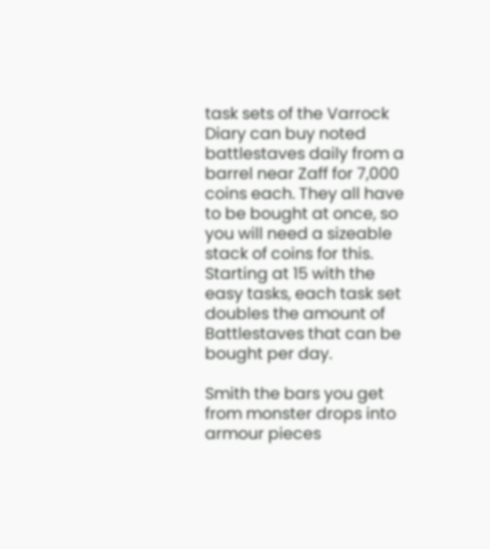task sets of the Varrock Diary can buy noted battlestaves daily from a barrel near Zaff for 7,000 coins each. They all have to be bought at once, so you will need a sizeable stack of coins for this. Starting at 15 with the easy tasks, each task set doubles the amount of Battlestaves that can be bought per day.

Smith the bars you get from monster drops into armour pieces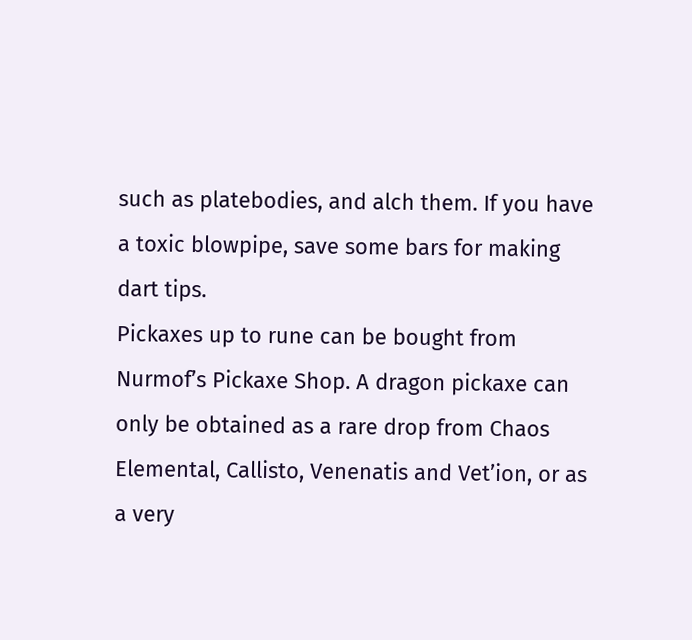such as platebodies, and alch them. If you have a toxic blowpipe, save some bars for making dart tips.
Pickaxes up to rune can be bought from Nurmof’s Pickaxe Shop. A dragon pickaxe can only be obtained as a rare drop from Chaos Elemental, Callisto, Venenatis and Vet’ion, or as a very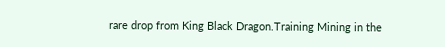rare drop from King Black Dragon.Training Mining in the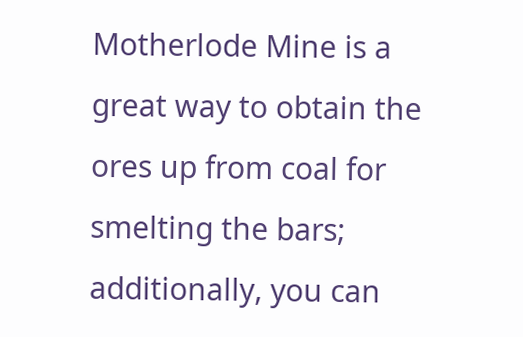Motherlode Mine is a great way to obtain the ores up from coal for smelting the bars; additionally, you can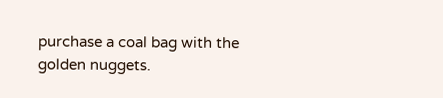purchase a coal bag with the golden nuggets.